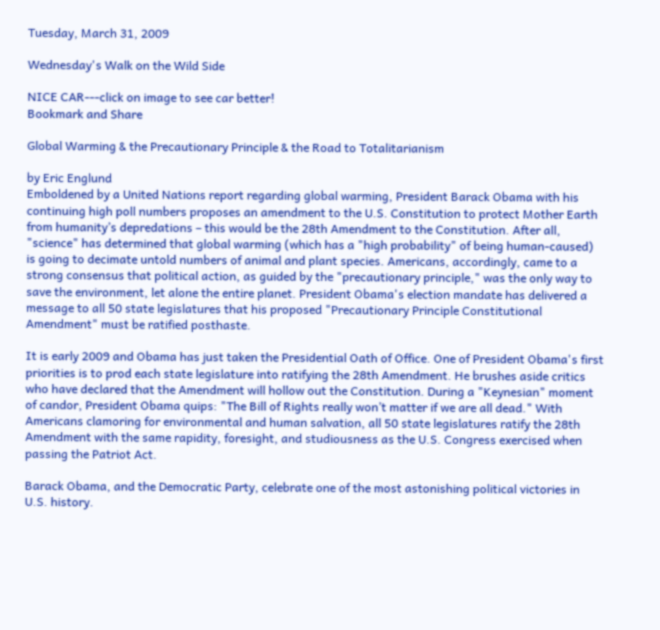Tuesday, March 31, 2009

Wednesday's Walk on the Wild Side

NICE CAR---click on image to see car better!
Bookmark and Share

Global Warming & the Precautionary Principle & the Road to Totalitarianism

by Eric Englund
Emboldened by a United Nations report regarding global warming, President Barack Obama with his continuing high poll numbers proposes an amendment to the U.S. Constitution to protect Mother Earth from humanity’s depredations – this would be the 28th Amendment to the Constitution. After all, "science" has determined that global warming (which has a "high probability" of being human-caused) is going to decimate untold numbers of animal and plant species. Americans, accordingly, came to a strong consensus that political action, as guided by the "precautionary principle," was the only way to save the environment, let alone the entire planet. President Obama's election mandate has delivered a message to all 50 state legislatures that his proposed "Precautionary Principle Constitutional Amendment" must be ratified posthaste.

It is early 2009 and Obama has just taken the Presidential Oath of Office. One of President Obama's first priorities is to prod each state legislature into ratifying the 28th Amendment. He brushes aside critics who have declared that the Amendment will hollow out the Constitution. During a "Keynesian" moment of candor, President Obama quips: "The Bill of Rights really won’t matter if we are all dead." With Americans clamoring for environmental and human salvation, all 50 state legislatures ratify the 28th Amendment with the same rapidity, foresight, and studiousness as the U.S. Congress exercised when passing the Patriot Act.

Barack Obama, and the Democratic Party, celebrate one of the most astonishing political victories in U.S. history.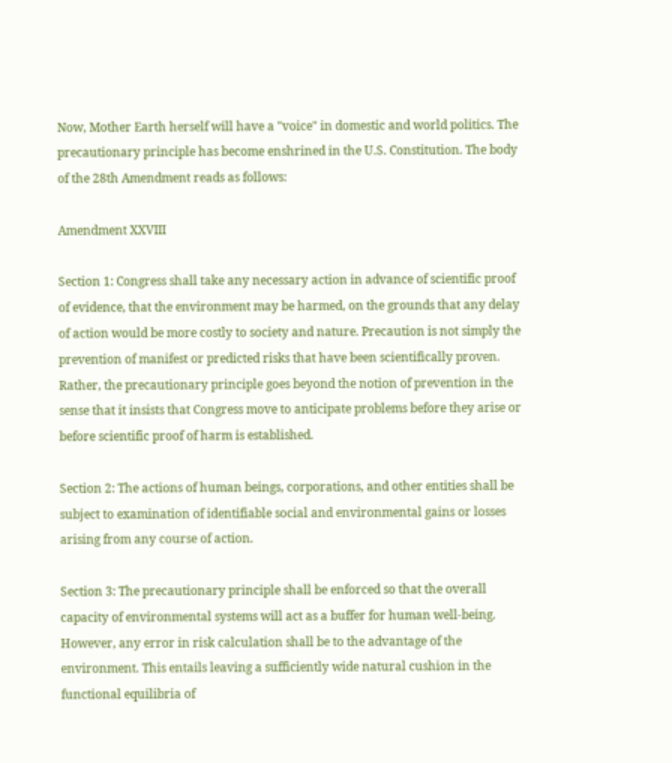Now, Mother Earth herself will have a "voice" in domestic and world politics. The precautionary principle has become enshrined in the U.S. Constitution. The body of the 28th Amendment reads as follows:

Amendment XXVIII

Section 1: Congress shall take any necessary action in advance of scientific proof of evidence, that the environment may be harmed, on the grounds that any delay of action would be more costly to society and nature. Precaution is not simply the prevention of manifest or predicted risks that have been scientifically proven. Rather, the precautionary principle goes beyond the notion of prevention in the sense that it insists that Congress move to anticipate problems before they arise or before scientific proof of harm is established.

Section 2: The actions of human beings, corporations, and other entities shall be subject to examination of identifiable social and environmental gains or losses arising from any course of action.

Section 3: The precautionary principle shall be enforced so that the overall capacity of environmental systems will act as a buffer for human well-being. However, any error in risk calculation shall be to the advantage of the environment. This entails leaving a sufficiently wide natural cushion in the functional equilibria of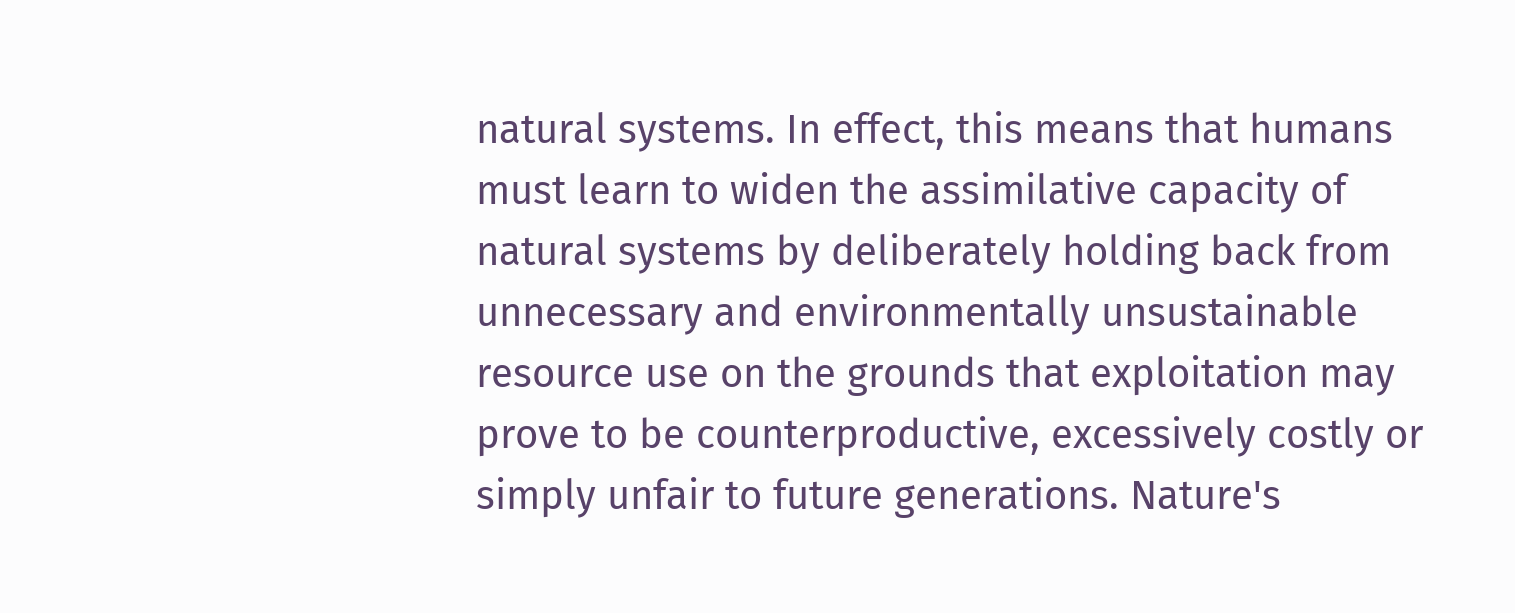natural systems. In effect, this means that humans must learn to widen the assimilative capacity of natural systems by deliberately holding back from unnecessary and environmentally unsustainable resource use on the grounds that exploitation may prove to be counterproductive, excessively costly or simply unfair to future generations. Nature's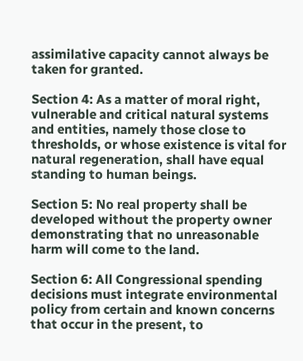assimilative capacity cannot always be taken for granted.

Section 4: As a matter of moral right, vulnerable and critical natural systems and entities, namely those close to thresholds, or whose existence is vital for natural regeneration, shall have equal standing to human beings.

Section 5: No real property shall be developed without the property owner demonstrating that no unreasonable harm will come to the land.

Section 6: All Congressional spending decisions must integrate environmental policy from certain and known concerns that occur in the present, to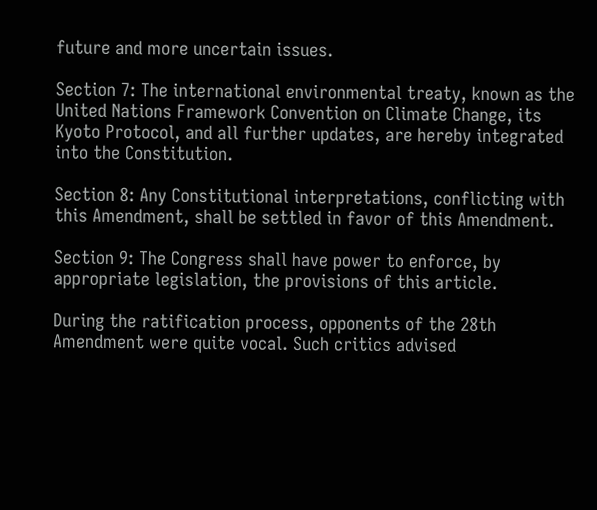future and more uncertain issues.

Section 7: The international environmental treaty, known as the United Nations Framework Convention on Climate Change, its Kyoto Protocol, and all further updates, are hereby integrated into the Constitution.

Section 8: Any Constitutional interpretations, conflicting with this Amendment, shall be settled in favor of this Amendment.

Section 9: The Congress shall have power to enforce, by appropriate legislation, the provisions of this article.

During the ratification process, opponents of the 28th Amendment were quite vocal. Such critics advised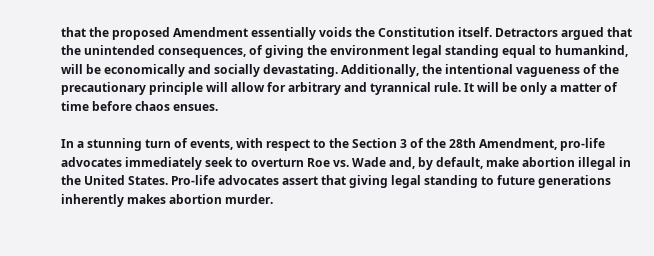that the proposed Amendment essentially voids the Constitution itself. Detractors argued that the unintended consequences, of giving the environment legal standing equal to humankind, will be economically and socially devastating. Additionally, the intentional vagueness of the precautionary principle will allow for arbitrary and tyrannical rule. It will be only a matter of time before chaos ensues.

In a stunning turn of events, with respect to the Section 3 of the 28th Amendment, pro-life advocates immediately seek to overturn Roe vs. Wade and, by default, make abortion illegal in the United States. Pro-life advocates assert that giving legal standing to future generations inherently makes abortion murder.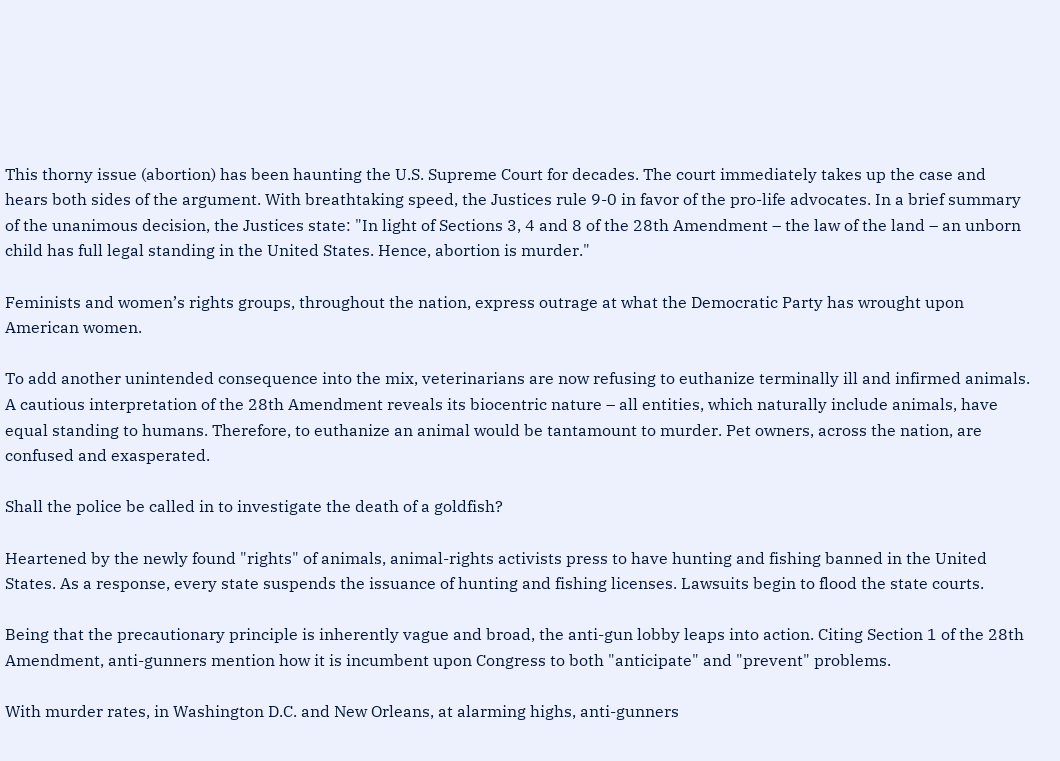This thorny issue (abortion) has been haunting the U.S. Supreme Court for decades. The court immediately takes up the case and hears both sides of the argument. With breathtaking speed, the Justices rule 9-0 in favor of the pro-life advocates. In a brief summary of the unanimous decision, the Justices state: "In light of Sections 3, 4 and 8 of the 28th Amendment – the law of the land – an unborn child has full legal standing in the United States. Hence, abortion is murder."

Feminists and women’s rights groups, throughout the nation, express outrage at what the Democratic Party has wrought upon American women.

To add another unintended consequence into the mix, veterinarians are now refusing to euthanize terminally ill and infirmed animals. A cautious interpretation of the 28th Amendment reveals its biocentric nature – all entities, which naturally include animals, have equal standing to humans. Therefore, to euthanize an animal would be tantamount to murder. Pet owners, across the nation, are confused and exasperated.

Shall the police be called in to investigate the death of a goldfish?

Heartened by the newly found "rights" of animals, animal-rights activists press to have hunting and fishing banned in the United States. As a response, every state suspends the issuance of hunting and fishing licenses. Lawsuits begin to flood the state courts.

Being that the precautionary principle is inherently vague and broad, the anti-gun lobby leaps into action. Citing Section 1 of the 28th Amendment, anti-gunners mention how it is incumbent upon Congress to both "anticipate" and "prevent" problems.

With murder rates, in Washington D.C. and New Orleans, at alarming highs, anti-gunners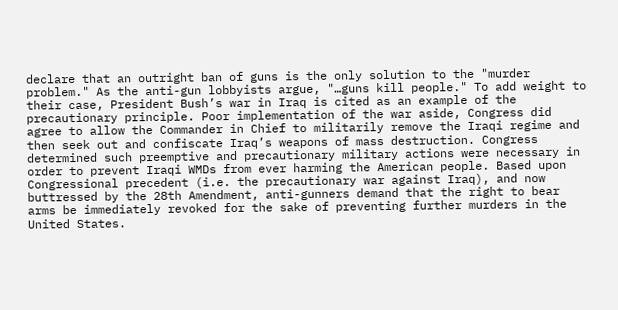declare that an outright ban of guns is the only solution to the "murder problem." As the anti-gun lobbyists argue, "…guns kill people." To add weight to their case, President Bush’s war in Iraq is cited as an example of the precautionary principle. Poor implementation of the war aside, Congress did agree to allow the Commander in Chief to militarily remove the Iraqi regime and then seek out and confiscate Iraq’s weapons of mass destruction. Congress determined such preemptive and precautionary military actions were necessary in order to prevent Iraqi WMDs from ever harming the American people. Based upon Congressional precedent (i.e. the precautionary war against Iraq), and now buttressed by the 28th Amendment, anti-gunners demand that the right to bear arms be immediately revoked for the sake of preventing further murders in the United States.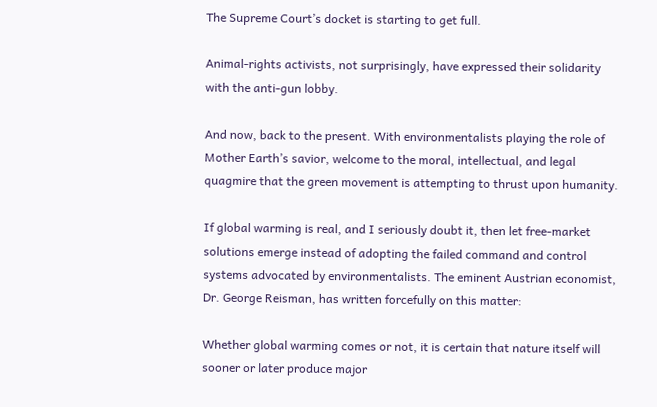The Supreme Court’s docket is starting to get full.

Animal-rights activists, not surprisingly, have expressed their solidarity with the anti-gun lobby.

And now, back to the present. With environmentalists playing the role of Mother Earth’s savior, welcome to the moral, intellectual, and legal quagmire that the green movement is attempting to thrust upon humanity.

If global warming is real, and I seriously doubt it, then let free-market solutions emerge instead of adopting the failed command and control systems advocated by environmentalists. The eminent Austrian economist, Dr. George Reisman, has written forcefully on this matter:

Whether global warming comes or not, it is certain that nature itself will sooner or later produce major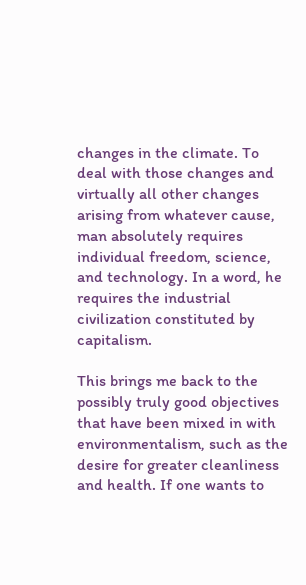changes in the climate. To deal with those changes and virtually all other changes arising from whatever cause, man absolutely requires individual freedom, science, and technology. In a word, he requires the industrial civilization constituted by capitalism.

This brings me back to the possibly truly good objectives that have been mixed in with environmentalism, such as the desire for greater cleanliness and health. If one wants to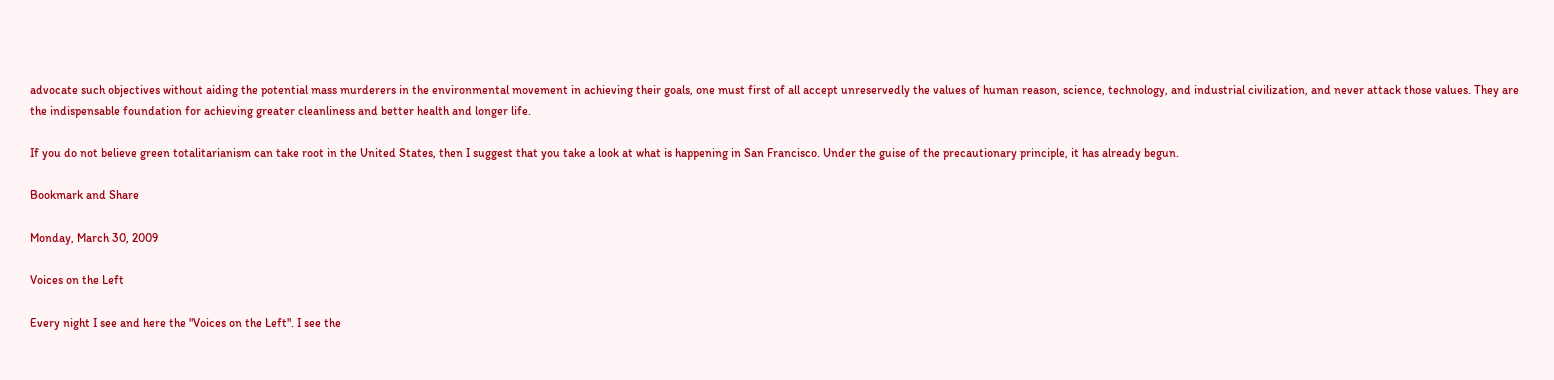advocate such objectives without aiding the potential mass murderers in the environmental movement in achieving their goals, one must first of all accept unreservedly the values of human reason, science, technology, and industrial civilization, and never attack those values. They are the indispensable foundation for achieving greater cleanliness and better health and longer life.

If you do not believe green totalitarianism can take root in the United States, then I suggest that you take a look at what is happening in San Francisco. Under the guise of the precautionary principle, it has already begun.

Bookmark and Share

Monday, March 30, 2009

Voices on the Left

Every night I see and here the "Voices on the Left". I see the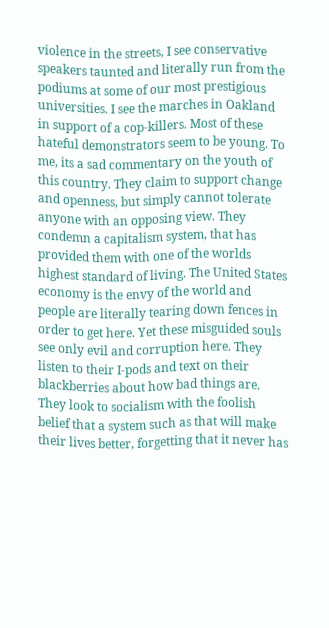violence in the streets, I see conservative speakers taunted and literally run from the podiums at some of our most prestigious universities. I see the marches in Oakland in support of a cop-killers. Most of these hateful demonstrators seem to be young. To me, its a sad commentary on the youth of this country. They claim to support change and openness, but simply cannot tolerate anyone with an opposing view. They condemn a capitalism system, that has provided them with one of the worlds highest standard of living. The United States economy is the envy of the world and people are literally tearing down fences in order to get here. Yet these misguided souls see only evil and corruption here. They listen to their I-pods and text on their blackberries about how bad things are. They look to socialism with the foolish belief that a system such as that will make their lives better, forgetting that it never has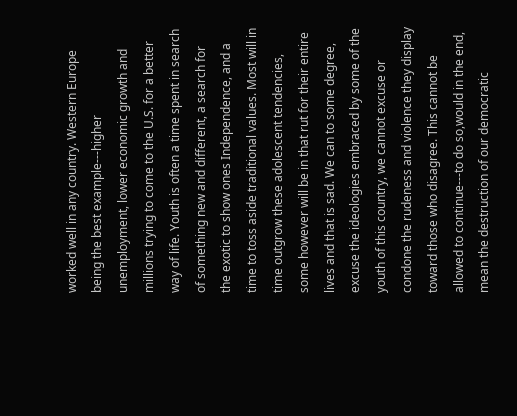worked well in any country. Western Europe being the best example---higher unemployment, lower economic growth and millions trying to come to the U.S. for a better way of life. Youth is often a time spent in search of something new and different, a search for the exotic to show ones Independence, and a time to toss aside traditional values. Most will in time outgrow these adolescent tendencies, some however will be in that rut for their entire lives and that is sad. We can to some degree, excuse the ideologies embraced by some of the youth of this country, we cannot excuse or condone the rudeness and violence they display toward those who disagree. This cannot be allowed to continue---to do so,would in the end, mean the destruction of our democratic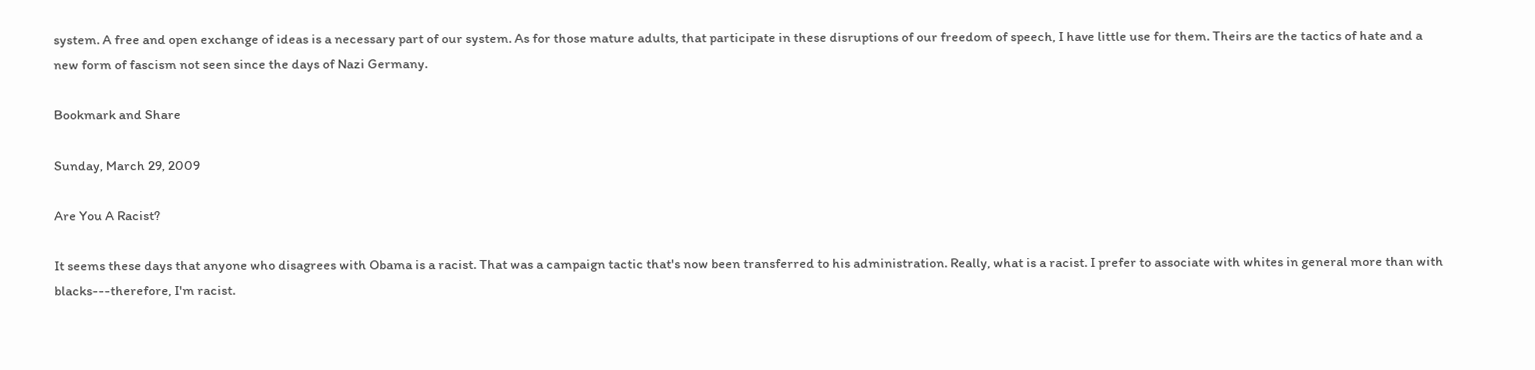system. A free and open exchange of ideas is a necessary part of our system. As for those mature adults, that participate in these disruptions of our freedom of speech, I have little use for them. Theirs are the tactics of hate and a new form of fascism not seen since the days of Nazi Germany.

Bookmark and Share

Sunday, March 29, 2009

Are You A Racist?

It seems these days that anyone who disagrees with Obama is a racist. That was a campaign tactic that's now been transferred to his administration. Really, what is a racist. I prefer to associate with whites in general more than with blacks---therefore, I'm racist.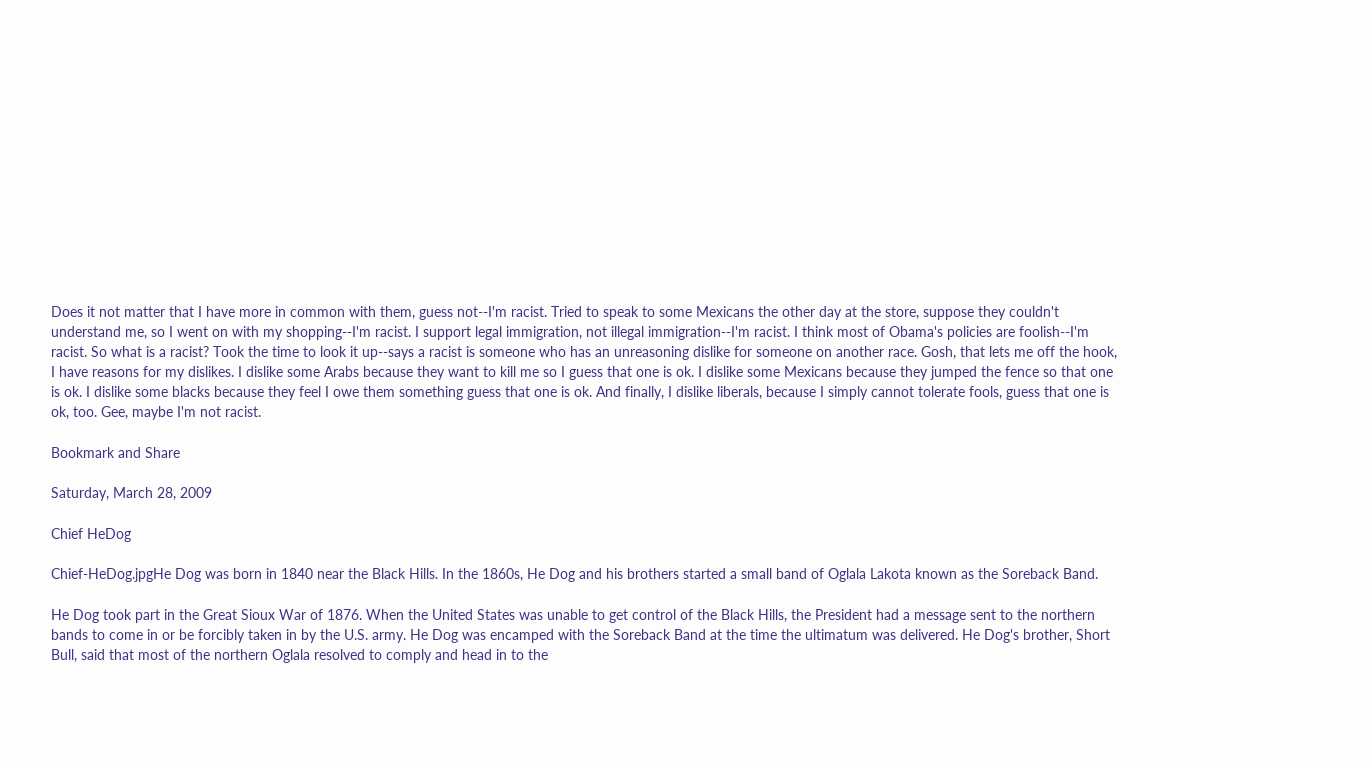Does it not matter that I have more in common with them, guess not--I'm racist. Tried to speak to some Mexicans the other day at the store, suppose they couldn't understand me, so I went on with my shopping--I'm racist. I support legal immigration, not illegal immigration--I'm racist. I think most of Obama's policies are foolish--I'm racist. So what is a racist? Took the time to look it up--says a racist is someone who has an unreasoning dislike for someone on another race. Gosh, that lets me off the hook, I have reasons for my dislikes. I dislike some Arabs because they want to kill me so I guess that one is ok. I dislike some Mexicans because they jumped the fence so that one is ok. I dislike some blacks because they feel I owe them something guess that one is ok. And finally, I dislike liberals, because I simply cannot tolerate fools, guess that one is ok, too. Gee, maybe I'm not racist.

Bookmark and Share

Saturday, March 28, 2009

Chief HeDog

Chief-HeDog.jpgHe Dog was born in 1840 near the Black Hills. In the 1860s, He Dog and his brothers started a small band of Oglala Lakota known as the Soreback Band.

He Dog took part in the Great Sioux War of 1876. When the United States was unable to get control of the Black Hills, the President had a message sent to the northern bands to come in or be forcibly taken in by the U.S. army. He Dog was encamped with the Soreback Band at the time the ultimatum was delivered. He Dog's brother, Short Bull, said that most of the northern Oglala resolved to comply and head in to the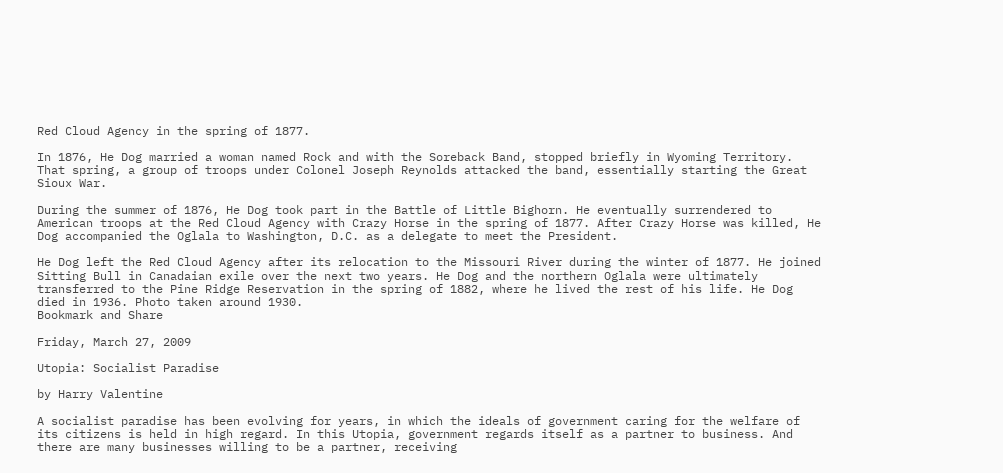Red Cloud Agency in the spring of 1877.

In 1876, He Dog married a woman named Rock and with the Soreback Band, stopped briefly in Wyoming Territory. That spring, a group of troops under Colonel Joseph Reynolds attacked the band, essentially starting the Great Sioux War.

During the summer of 1876, He Dog took part in the Battle of Little Bighorn. He eventually surrendered to American troops at the Red Cloud Agency with Crazy Horse in the spring of 1877. After Crazy Horse was killed, He Dog accompanied the Oglala to Washington, D.C. as a delegate to meet the President.

He Dog left the Red Cloud Agency after its relocation to the Missouri River during the winter of 1877. He joined Sitting Bull in Canadaian exile over the next two years. He Dog and the northern Oglala were ultimately transferred to the Pine Ridge Reservation in the spring of 1882, where he lived the rest of his life. He Dog died in 1936. Photo taken around 1930.
Bookmark and Share

Friday, March 27, 2009

Utopia: Socialist Paradise

by Harry Valentine

A socialist paradise has been evolving for years, in which the ideals of government caring for the welfare of its citizens is held in high regard. In this Utopia, government regards itself as a partner to business. And there are many businesses willing to be a partner, receiving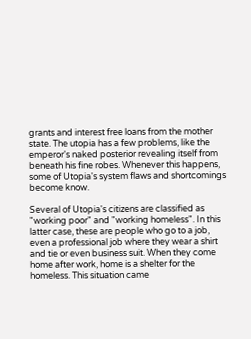grants and interest free loans from the mother state. The utopia has a few problems, like the emperor's naked posterior revealing itself from beneath his fine robes. Whenever this happens, some of Utopia's system flaws and shortcomings become know.

Several of Utopia's citizens are classified as "working poor" and "working homeless". In this latter case, these are people who go to a job, even a professional job where they wear a shirt and tie or even business suit. When they come home after work, home is a shelter for the homeless. This situation came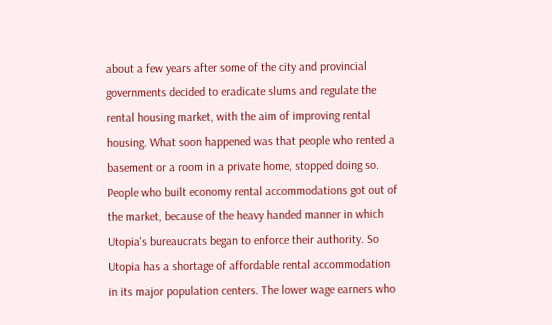about a few years after some of the city and provincial governments decided to eradicate slums and regulate the rental housing market, with the aim of improving rental housing. What soon happened was that people who rented a basement or a room in a private home, stopped doing so. People who built economy rental accommodations got out of the market, because of the heavy handed manner in which Utopia's bureaucrats began to enforce their authority. So Utopia has a shortage of affordable rental accommodation in its major population centers. The lower wage earners who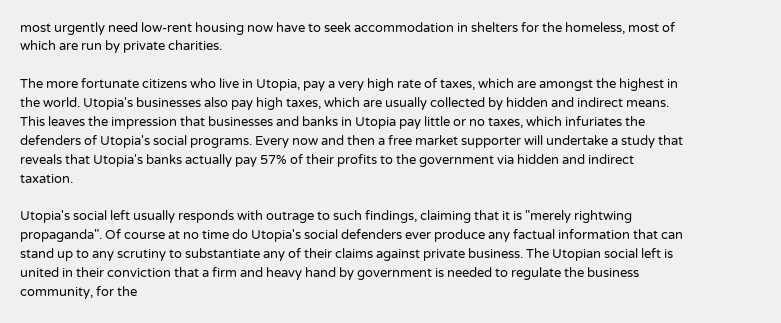most urgently need low-rent housing now have to seek accommodation in shelters for the homeless, most of which are run by private charities.

The more fortunate citizens who live in Utopia, pay a very high rate of taxes, which are amongst the highest in the world. Utopia's businesses also pay high taxes, which are usually collected by hidden and indirect means. This leaves the impression that businesses and banks in Utopia pay little or no taxes, which infuriates the defenders of Utopia's social programs. Every now and then a free market supporter will undertake a study that reveals that Utopia's banks actually pay 57% of their profits to the government via hidden and indirect taxation.

Utopia's social left usually responds with outrage to such findings, claiming that it is "merely rightwing propaganda". Of course at no time do Utopia's social defenders ever produce any factual information that can stand up to any scrutiny to substantiate any of their claims against private business. The Utopian social left is united in their conviction that a firm and heavy hand by government is needed to regulate the business community, for the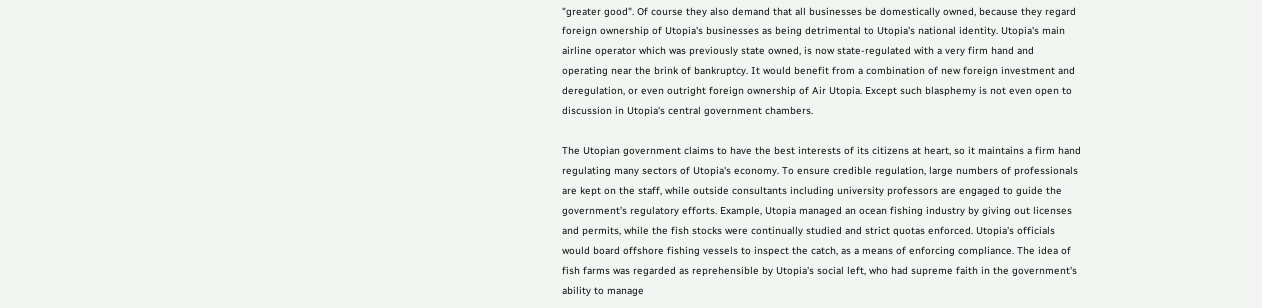"greater good". Of course they also demand that all businesses be domestically owned, because they regard foreign ownership of Utopia's businesses as being detrimental to Utopia's national identity. Utopia's main airline operator which was previously state owned, is now state-regulated with a very firm hand and operating near the brink of bankruptcy. It would benefit from a combination of new foreign investment and deregulation, or even outright foreign ownership of Air Utopia. Except such blasphemy is not even open to discussion in Utopia's central government chambers.

The Utopian government claims to have the best interests of its citizens at heart, so it maintains a firm hand regulating many sectors of Utopia's economy. To ensure credible regulation, large numbers of professionals are kept on the staff, while outside consultants including university professors are engaged to guide the government’s regulatory efforts. Example, Utopia managed an ocean fishing industry by giving out licenses and permits, while the fish stocks were continually studied and strict quotas enforced. Utopia's officials would board offshore fishing vessels to inspect the catch, as a means of enforcing compliance. The idea of fish farms was regarded as reprehensible by Utopia's social left, who had supreme faith in the government's ability to manage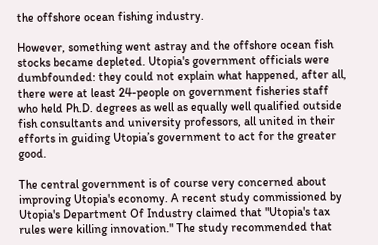the offshore ocean fishing industry.

However, something went astray and the offshore ocean fish stocks became depleted. Utopia's government officials were dumbfounded: they could not explain what happened, after all, there were at least 24-people on government fisheries staff who held Ph.D. degrees as well as equally well qualified outside fish consultants and university professors, all united in their efforts in guiding Utopia’s government to act for the greater good.

The central government is of course very concerned about improving Utopia's economy. A recent study commissioned by Utopia's Department Of Industry claimed that "Utopia's tax rules were killing innovation." The study recommended that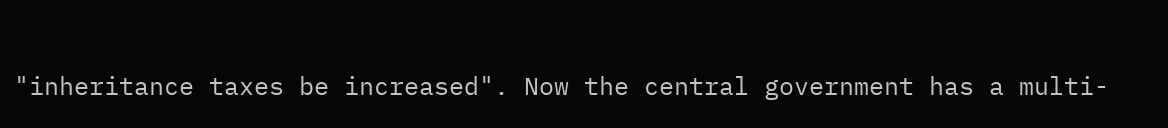"inheritance taxes be increased". Now the central government has a multi-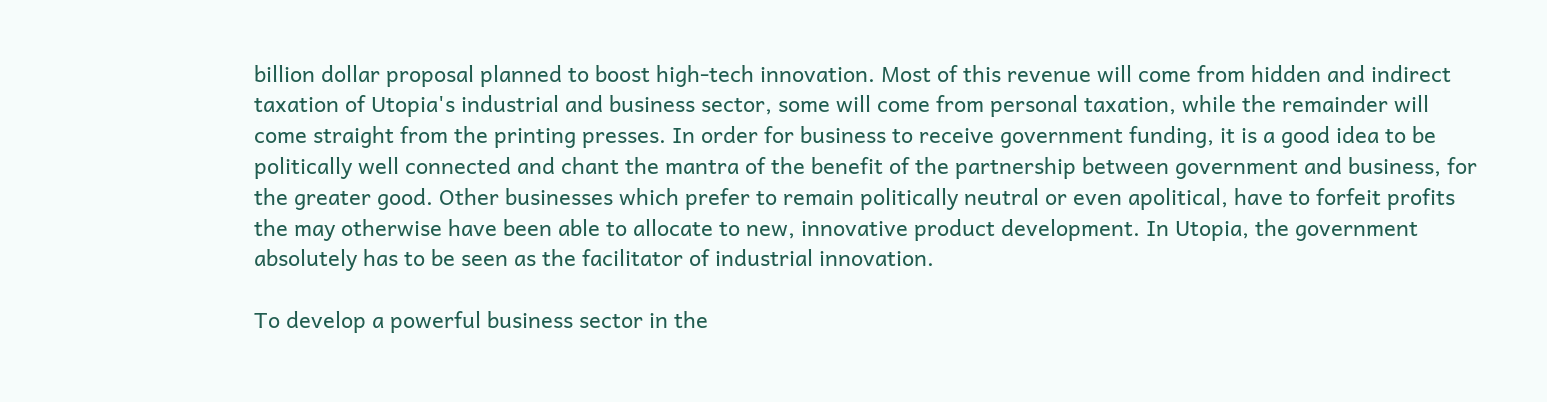billion dollar proposal planned to boost high-tech innovation. Most of this revenue will come from hidden and indirect taxation of Utopia's industrial and business sector, some will come from personal taxation, while the remainder will come straight from the printing presses. In order for business to receive government funding, it is a good idea to be politically well connected and chant the mantra of the benefit of the partnership between government and business, for the greater good. Other businesses which prefer to remain politically neutral or even apolitical, have to forfeit profits the may otherwise have been able to allocate to new, innovative product development. In Utopia, the government absolutely has to be seen as the facilitator of industrial innovation.

To develop a powerful business sector in the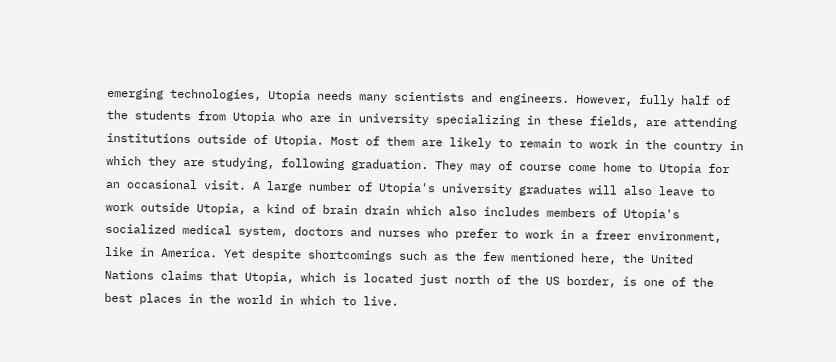emerging technologies, Utopia needs many scientists and engineers. However, fully half of the students from Utopia who are in university specializing in these fields, are attending institutions outside of Utopia. Most of them are likely to remain to work in the country in which they are studying, following graduation. They may of course come home to Utopia for an occasional visit. A large number of Utopia's university graduates will also leave to work outside Utopia, a kind of brain drain which also includes members of Utopia's socialized medical system, doctors and nurses who prefer to work in a freer environment, like in America. Yet despite shortcomings such as the few mentioned here, the United Nations claims that Utopia, which is located just north of the US border, is one of the best places in the world in which to live.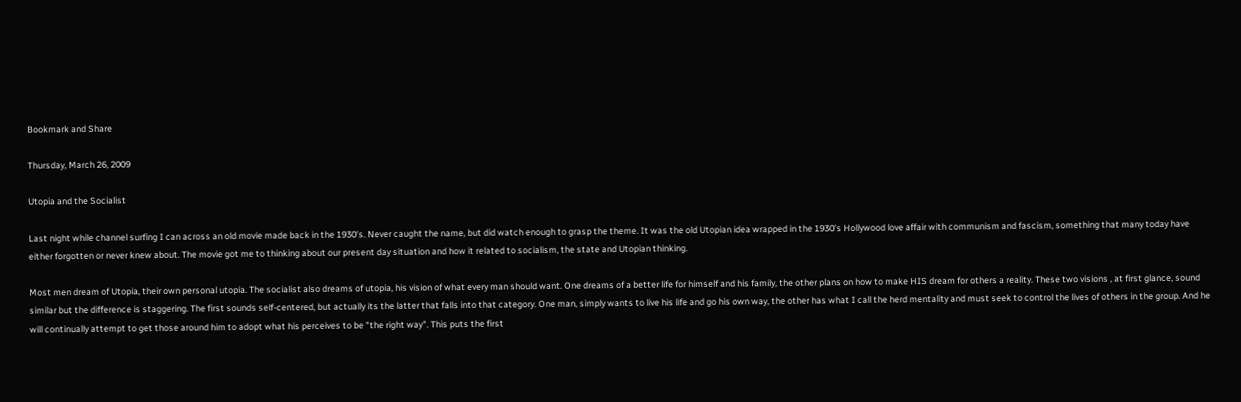Bookmark and Share

Thursday, March 26, 2009

Utopia and the Socialist

Last night while channel surfing I can across an old movie made back in the 1930's. Never caught the name, but did watch enough to grasp the theme. It was the old Utopian idea wrapped in the 1930's Hollywood love affair with communism and fascism, something that many today have either forgotten or never knew about. The movie got me to thinking about our present day situation and how it related to socialism, the state and Utopian thinking.

Most men dream of Utopia, their own personal utopia. The socialist also dreams of utopia, his vision of what every man should want. One dreams of a better life for himself and his family, the other plans on how to make HIS dream for others a reality. These two visions , at first glance, sound similar but the difference is staggering. The first sounds self-centered, but actually its the latter that falls into that category. One man, simply wants to live his life and go his own way, the other has what I call the herd mentality and must seek to control the lives of others in the group. And he will continually attempt to get those around him to adopt what his perceives to be "the right way". This puts the first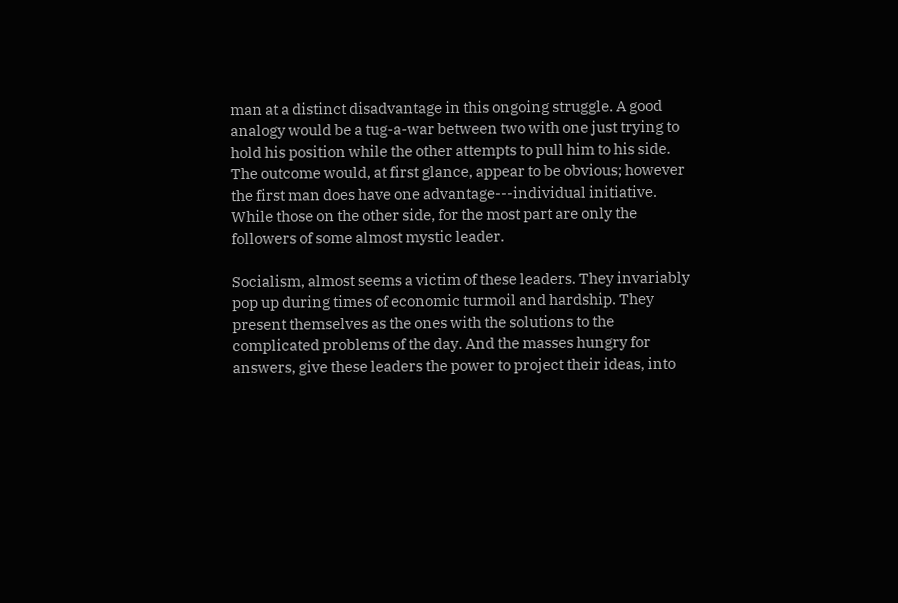man at a distinct disadvantage in this ongoing struggle. A good analogy would be a tug-a-war between two with one just trying to hold his position while the other attempts to pull him to his side. The outcome would, at first glance, appear to be obvious; however the first man does have one advantage---individual initiative. While those on the other side, for the most part are only the followers of some almost mystic leader.

Socialism, almost seems a victim of these leaders. They invariably pop up during times of economic turmoil and hardship. They present themselves as the ones with the solutions to the complicated problems of the day. And the masses hungry for answers, give these leaders the power to project their ideas, into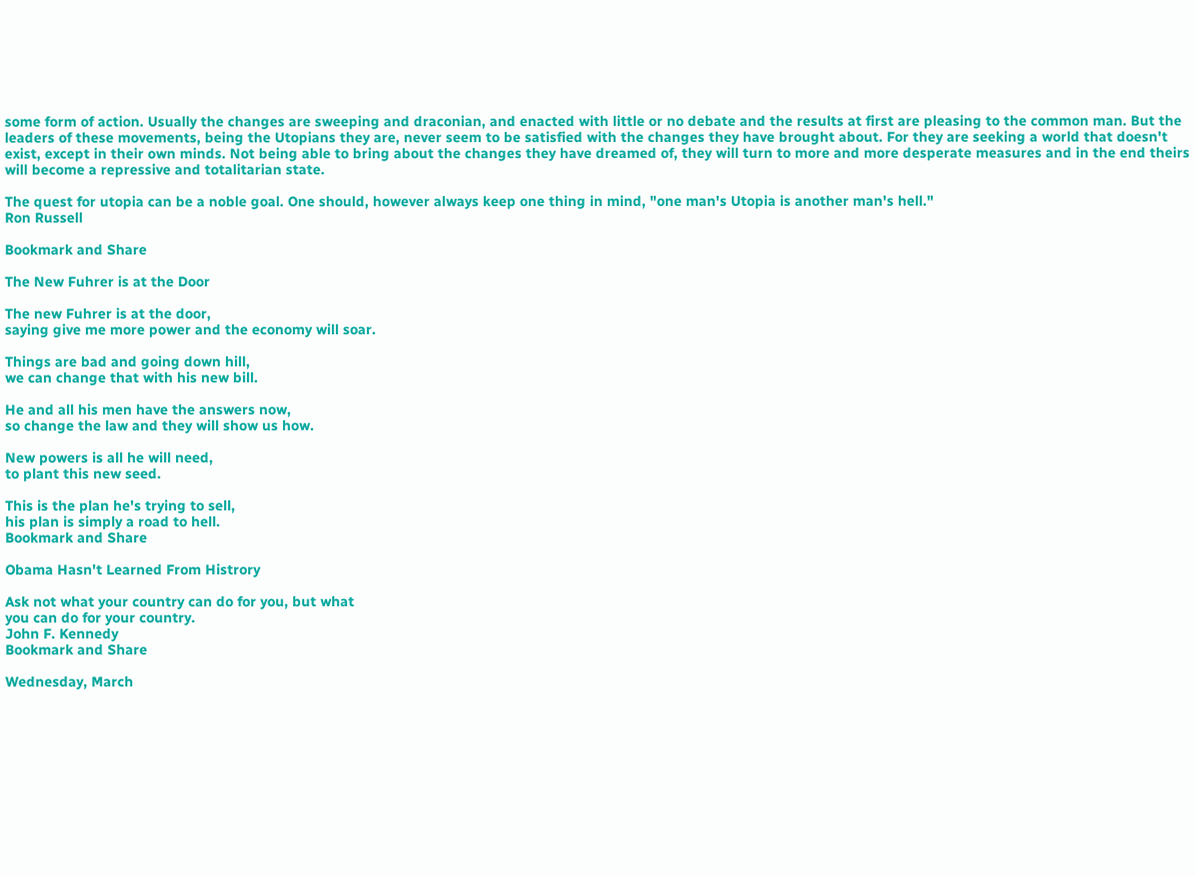some form of action. Usually the changes are sweeping and draconian, and enacted with little or no debate and the results at first are pleasing to the common man. But the leaders of these movements, being the Utopians they are, never seem to be satisfied with the changes they have brought about. For they are seeking a world that doesn't exist, except in their own minds. Not being able to bring about the changes they have dreamed of, they will turn to more and more desperate measures and in the end theirs will become a repressive and totalitarian state.

The quest for utopia can be a noble goal. One should, however always keep one thing in mind, "one man's Utopia is another man's hell."
Ron Russell

Bookmark and Share

The New Fuhrer is at the Door

The new Fuhrer is at the door,
saying give me more power and the economy will soar.

Things are bad and going down hill,
we can change that with his new bill.

He and all his men have the answers now,
so change the law and they will show us how.

New powers is all he will need,
to plant this new seed.

This is the plan he's trying to sell,
his plan is simply a road to hell.
Bookmark and Share

Obama Hasn't Learned From Histrory

Ask not what your country can do for you, but what
you can do for your country.
John F. Kennedy
Bookmark and Share

Wednesday, March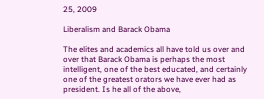25, 2009

Liberalism and Barack Obama

The elites and academics all have told us over and over that Barack Obama is perhaps the most intelligent, one of the best educated, and certainly one of the greatest orators we have ever had as president. Is he all of the above,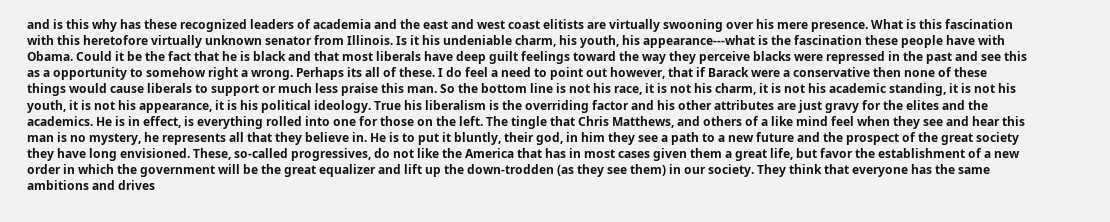and is this why has these recognized leaders of academia and the east and west coast elitists are virtually swooning over his mere presence. What is this fascination with this heretofore virtually unknown senator from Illinois. Is it his undeniable charm, his youth, his appearance---what is the fascination these people have with Obama. Could it be the fact that he is black and that most liberals have deep guilt feelings toward the way they perceive blacks were repressed in the past and see this as a opportunity to somehow right a wrong. Perhaps its all of these. I do feel a need to point out however, that if Barack were a conservative then none of these things would cause liberals to support or much less praise this man. So the bottom line is not his race, it is not his charm, it is not his academic standing, it is not his youth, it is not his appearance, it is his political ideology. True his liberalism is the overriding factor and his other attributes are just gravy for the elites and the academics. He is in effect, is everything rolled into one for those on the left. The tingle that Chris Matthews, and others of a like mind feel when they see and hear this man is no mystery, he represents all that they believe in. He is to put it bluntly, their god, in him they see a path to a new future and the prospect of the great society they have long envisioned. These, so-called progressives, do not like the America that has in most cases given them a great life, but favor the establishment of a new order in which the government will be the great equalizer and lift up the down-trodden (as they see them) in our society. They think that everyone has the same ambitions and drives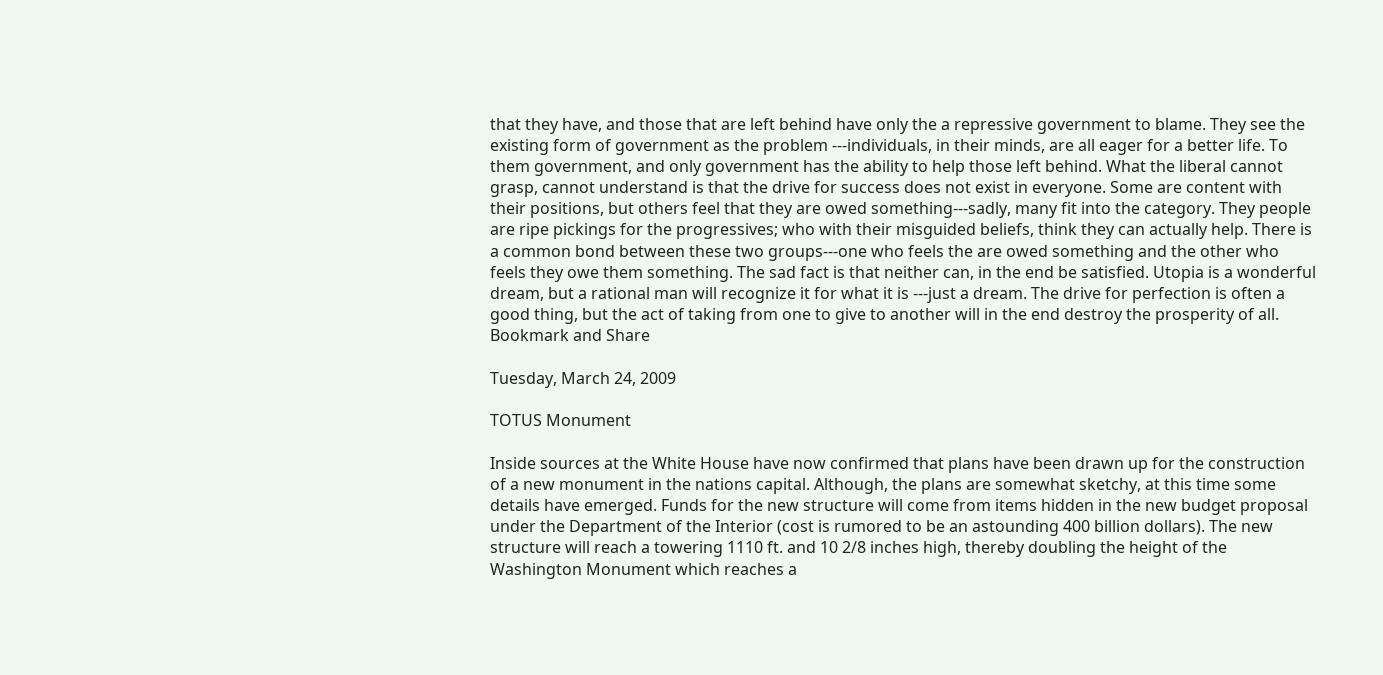that they have, and those that are left behind have only the a repressive government to blame. They see the existing form of government as the problem ---individuals, in their minds, are all eager for a better life. To them government, and only government has the ability to help those left behind. What the liberal cannot grasp, cannot understand is that the drive for success does not exist in everyone. Some are content with their positions, but others feel that they are owed something---sadly, many fit into the category. They people are ripe pickings for the progressives; who with their misguided beliefs, think they can actually help. There is a common bond between these two groups---one who feels the are owed something and the other who feels they owe them something. The sad fact is that neither can, in the end be satisfied. Utopia is a wonderful dream, but a rational man will recognize it for what it is ---just a dream. The drive for perfection is often a good thing, but the act of taking from one to give to another will in the end destroy the prosperity of all.
Bookmark and Share

Tuesday, March 24, 2009

TOTUS Monument

Inside sources at the White House have now confirmed that plans have been drawn up for the construction of a new monument in the nations capital. Although, the plans are somewhat sketchy, at this time some details have emerged. Funds for the new structure will come from items hidden in the new budget proposal under the Department of the Interior (cost is rumored to be an astounding 400 billion dollars). The new structure will reach a towering 1110 ft. and 10 2/8 inches high, thereby doubling the height of the Washington Monument which reaches a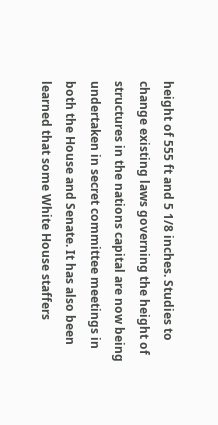height of 555 ft and 5 1/8 inches. Studies to change existing laws governing the height of structures in the nations capital are now being undertaken in secret committee meetings in both the House and Senate. It has also been learned that some White House staffers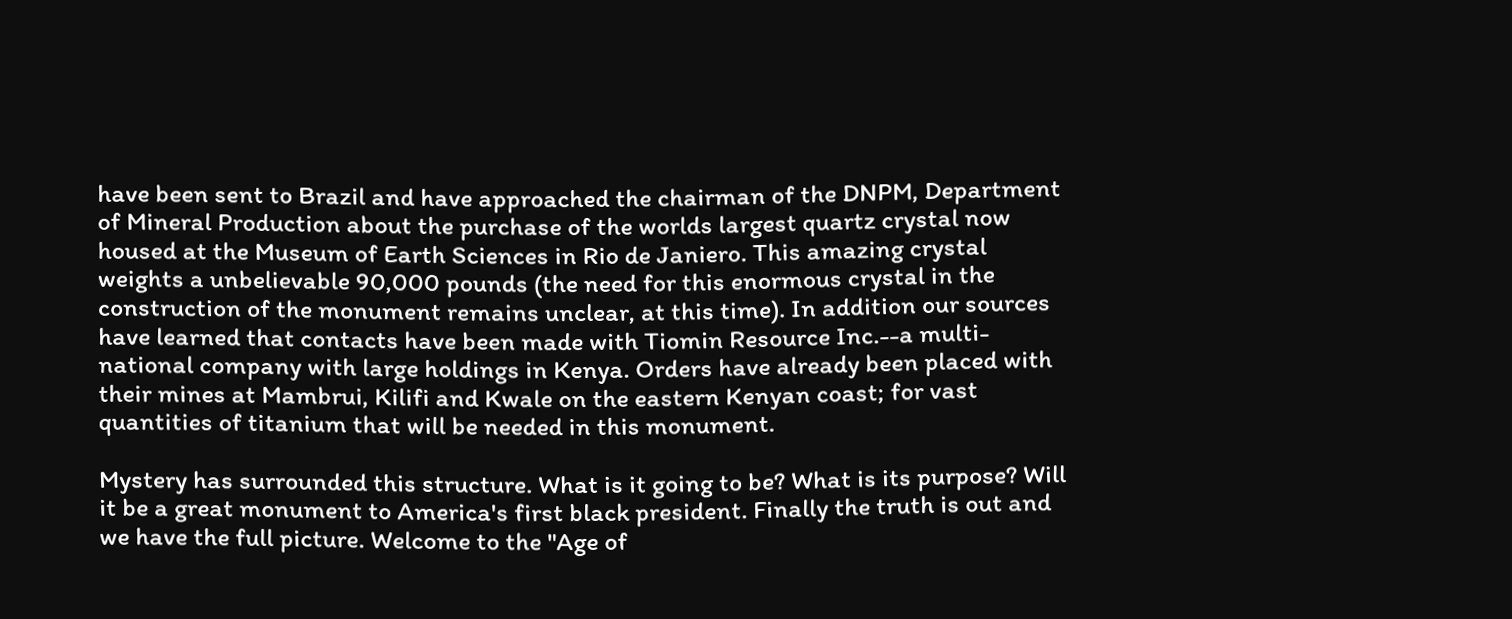have been sent to Brazil and have approached the chairman of the DNPM, Department of Mineral Production about the purchase of the worlds largest quartz crystal now housed at the Museum of Earth Sciences in Rio de Janiero. This amazing crystal weights a unbelievable 90,000 pounds (the need for this enormous crystal in the construction of the monument remains unclear, at this time). In addition our sources have learned that contacts have been made with Tiomin Resource Inc.--a multi-national company with large holdings in Kenya. Orders have already been placed with their mines at Mambrui, Kilifi and Kwale on the eastern Kenyan coast; for vast quantities of titanium that will be needed in this monument.

Mystery has surrounded this structure. What is it going to be? What is its purpose? Will it be a great monument to America's first black president. Finally the truth is out and we have the full picture. Welcome to the "Age of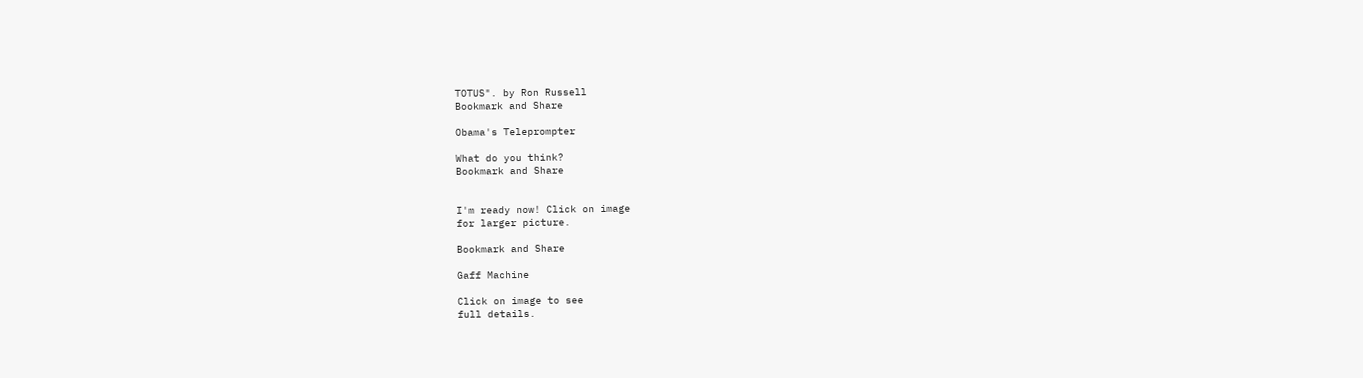TOTUS". by Ron Russell
Bookmark and Share

Obama's Teleprompter

What do you think?
Bookmark and Share


I'm ready now! Click on image
for larger picture.

Bookmark and Share

Gaff Machine

Click on image to see
full details.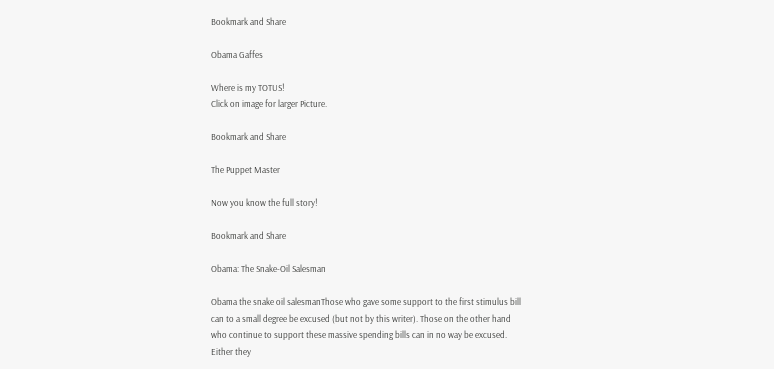Bookmark and Share

Obama Gaffes

Where is my TOTUS!
Click on image for larger Picture.

Bookmark and Share

The Puppet Master

Now you know the full story!

Bookmark and Share

Obama: The Snake-Oil Salesman

Obama the snake oil salesmanThose who gave some support to the first stimulus bill can to a small degree be excused (but not by this writer). Those on the other hand who continue to support these massive spending bills can in no way be excused. Either they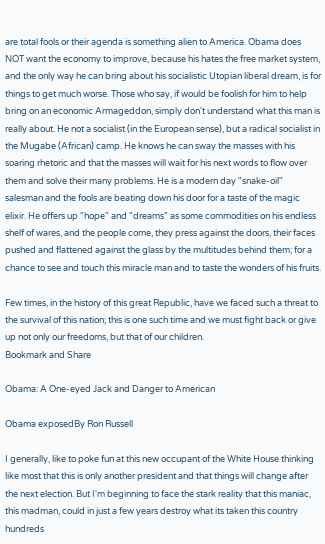are total fools or their agenda is something alien to America. Obama does NOT want the economy to improve, because his hates the free market system, and the only way he can bring about his socialistic Utopian liberal dream, is for things to get much worse. Those who say, if would be foolish for him to help bring on an economic Armageddon, simply don't understand what this man is really about. He not a socialist (in the European sense), but a radical socialist in the Mugabe (African) camp. He knows he can sway the masses with his soaring rhetoric and that the masses will wait for his next words to flow over them and solve their many problems. He is a modern day "snake-oil" salesman and the fools are beating down his door for a taste of the magic elixir. He offers up "hope" and "dreams" as some commodities on his endless shelf of wares, and the people come, they press against the doors, their faces pushed and flattened against the glass by the multitudes behind them; for a chance to see and touch this miracle man and to taste the wonders of his fruits.

Few times, in the history of this great Republic, have we faced such a threat to the survival of this nation; this is one such time and we must fight back or give up not only our freedoms, but that of our children.
Bookmark and Share

Obama: A One-eyed Jack and Danger to American

Obama exposedBy Ron Russell

I generally, like to poke fun at this new occupant of the White House thinking like most that this is only another president and that things will change after the next election. But I'm beginning to face the stark reality that this maniac, this madman, could in just a few years destroy what its taken this country hundreds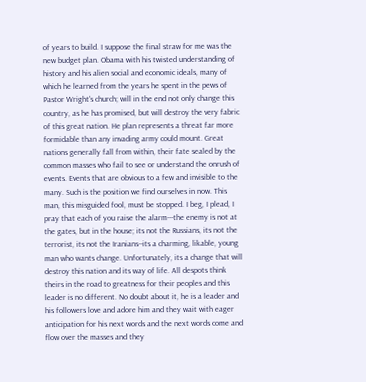of years to build. I suppose the final straw for me was the new budget plan. Obama with his twisted understanding of history and his alien social and economic ideals, many of which he learned from the years he spent in the pews of Pastor Wright's church; will in the end not only change this country, as he has promised, but will destroy the very fabric of this great nation. He plan represents a threat far more formidable than any invading army could mount. Great nations generally fall from within, their fate sealed by the common masses who fail to see or understand the onrush of events. Events that are obvious to a few and invisible to the many. Such is the position we find ourselves in now. This man, this misguided fool, must be stopped. I beg, I plead, I pray that each of you raise the alarm---the enemy is not at the gates, but in the house; its not the Russians, its not the terrorist, its not the Iranians--its a charming, likable, young man who wants change. Unfortunately, its a change that will destroy this nation and its way of life. All despots think theirs in the road to greatness for their peoples and this leader is no different. No doubt about it, he is a leader and his followers love and adore him and they wait with eager anticipation for his next words and the next words come and flow over the masses and they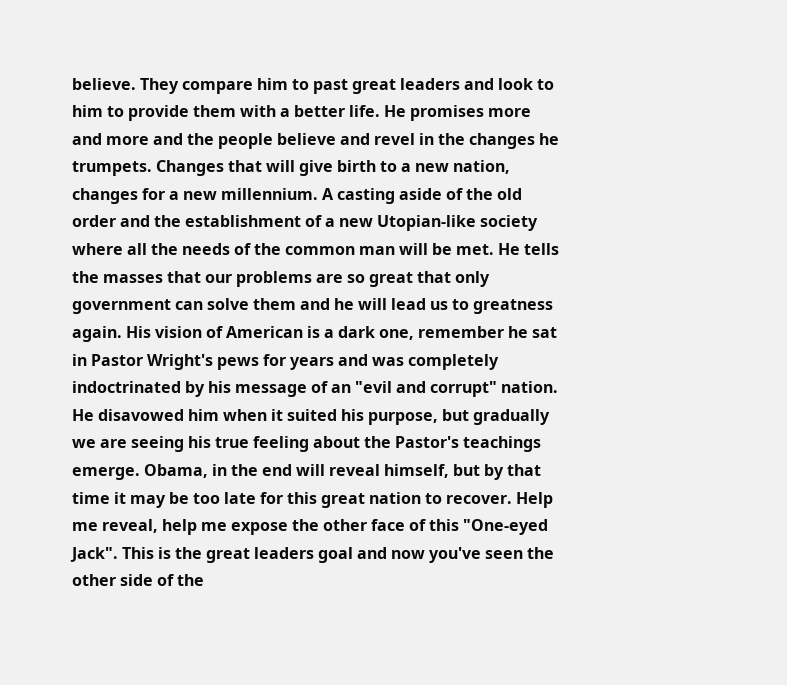believe. They compare him to past great leaders and look to him to provide them with a better life. He promises more and more and the people believe and revel in the changes he trumpets. Changes that will give birth to a new nation, changes for a new millennium. A casting aside of the old order and the establishment of a new Utopian-like society where all the needs of the common man will be met. He tells the masses that our problems are so great that only government can solve them and he will lead us to greatness again. His vision of American is a dark one, remember he sat in Pastor Wright's pews for years and was completely indoctrinated by his message of an "evil and corrupt" nation. He disavowed him when it suited his purpose, but gradually we are seeing his true feeling about the Pastor's teachings emerge. Obama, in the end will reveal himself, but by that time it may be too late for this great nation to recover. Help me reveal, help me expose the other face of this "One-eyed Jack". This is the great leaders goal and now you've seen the other side of the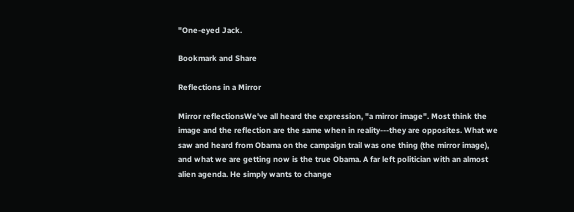"One-eyed Jack.

Bookmark and Share

Reflections in a Mirror

Mirror reflectionsWe've all heard the expression, "a mirror image". Most think the image and the reflection are the same when in reality---they are opposites. What we saw and heard from Obama on the campaign trail was one thing (the mirror image), and what we are getting now is the true Obama. A far left politician with an almost alien agenda. He simply wants to change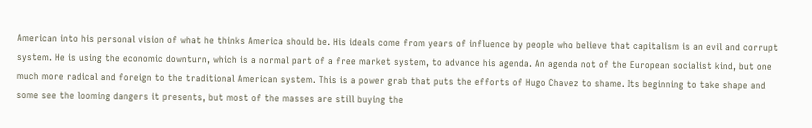American into his personal vision of what he thinks America should be. His ideals come from years of influence by people who believe that capitalism is an evil and corrupt system. He is using the economic downturn, which is a normal part of a free market system, to advance his agenda. An agenda not of the European socialist kind, but one much more radical and foreign to the traditional American system. This is a power grab that puts the efforts of Hugo Chavez to shame. Its beginning to take shape and some see the looming dangers it presents, but most of the masses are still buying the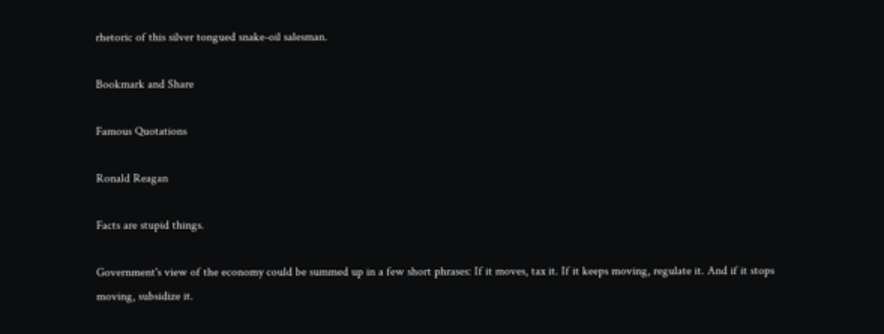rhetoric of this silver tongued snake-oil salesman.

Bookmark and Share

Famous Quotations

Ronald Reagan

Facts are stupid things.

Government's view of the economy could be summed up in a few short phrases: If it moves, tax it. If it keeps moving, regulate it. And if it stops moving, subsidize it.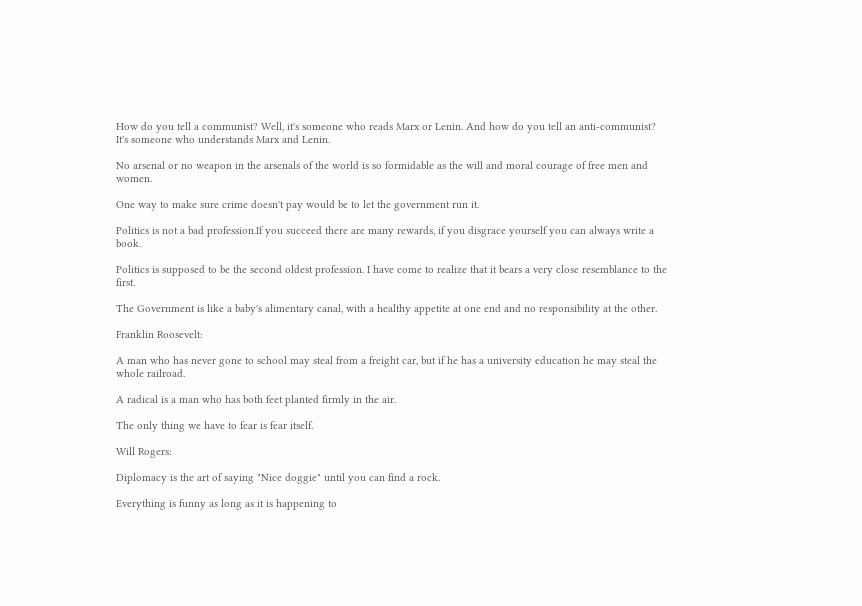How do you tell a communist? Well, it's someone who reads Marx or Lenin. And how do you tell an anti-communist? It's someone who understands Marx and Lenin.

No arsenal or no weapon in the arsenals of the world is so formidable as the will and moral courage of free men and women.

One way to make sure crime doesn't pay would be to let the government run it.

Politics is not a bad profession.If you succeed there are many rewards, if you disgrace yourself you can always write a book.

Politics is supposed to be the second oldest profession. I have come to realize that it bears a very close resemblance to the first.

The Government is like a baby's alimentary canal, with a healthy appetite at one end and no responsibility at the other.

Franklin Roosevelt:

A man who has never gone to school may steal from a freight car, but if he has a university education he may steal the whole railroad.

A radical is a man who has both feet planted firmly in the air.

The only thing we have to fear is fear itself.

Will Rogers:

Diplomacy is the art of saying "Nice doggie" until you can find a rock.

Everything is funny as long as it is happening to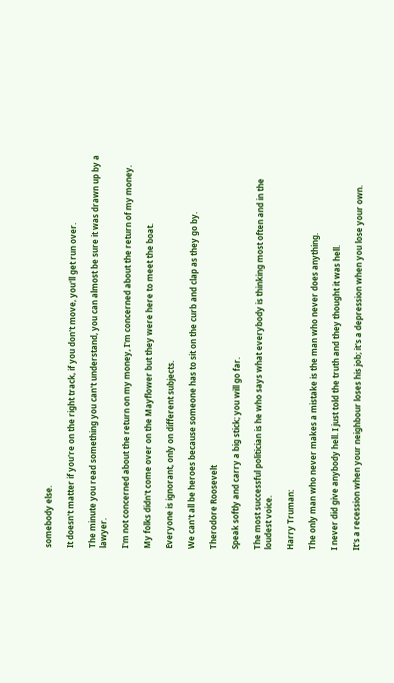somebody else.

It doesn't matter if you're on the right track, if you don't move, you'll get run over.

The minute you read something you can't understand, you can almost be sure it was drawn up by a lawyer.

I'm not concerned about the return on my money, I'm concerned about the return of my money.

My folks didn't come over on the Mayflower but they were here to meet the boat.

Everyone is ignorant, only on different subjects.

We can't all be heroes because someone has to sit on the curb and clap as they go by.

Therodore Roosevelt

Speak softly and carry a big stick; you will go far.

The most successful politician is he who says what everybody is thinking most often and in the loudest voice.

Harry Truman:

The only man who never makes a mistake is the man who never does anything.

I never did give anybody hell. I just told the truth and they thought it was hell.

It's a recession when your neighbour loses his job; it's a depression when you lose your own.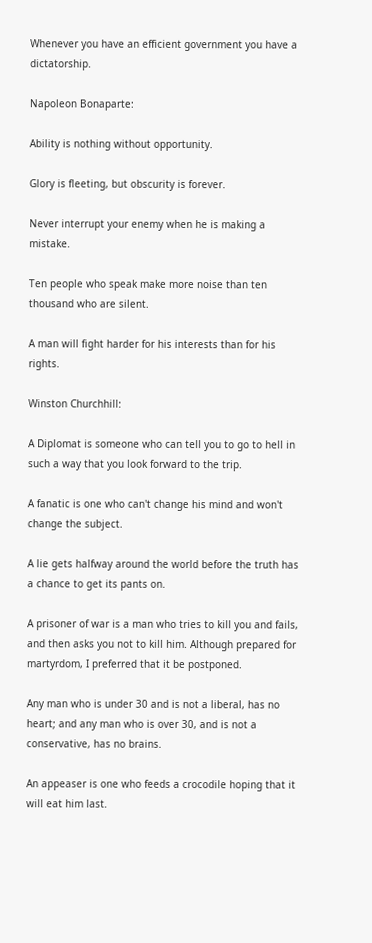Whenever you have an efficient government you have a dictatorship.

Napoleon Bonaparte:

Ability is nothing without opportunity.

Glory is fleeting, but obscurity is forever.

Never interrupt your enemy when he is making a mistake.

Ten people who speak make more noise than ten thousand who are silent.

A man will fight harder for his interests than for his rights.

Winston Churchhill:

A Diplomat is someone who can tell you to go to hell in such a way that you look forward to the trip.

A fanatic is one who can't change his mind and won't change the subject.

A lie gets halfway around the world before the truth has a chance to get its pants on.

A prisoner of war is a man who tries to kill you and fails, and then asks you not to kill him. Although prepared for martyrdom, I preferred that it be postponed.

Any man who is under 30 and is not a liberal, has no heart; and any man who is over 30, and is not a conservative, has no brains.

An appeaser is one who feeds a crocodile hoping that it will eat him last.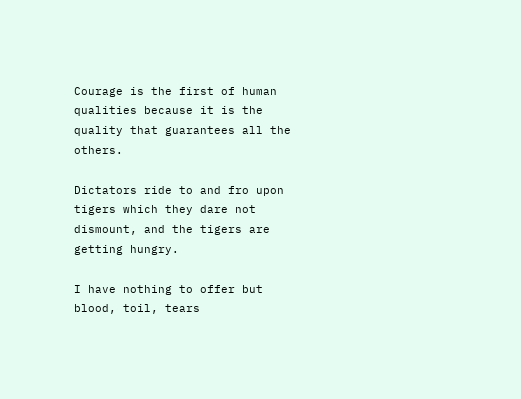Courage is the first of human qualities because it is the quality that guarantees all the others.

Dictators ride to and fro upon tigers which they dare not dismount, and the tigers are getting hungry.

I have nothing to offer but blood, toil, tears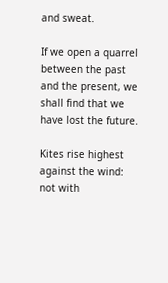and sweat.

If we open a quarrel between the past and the present, we shall find that we have lost the future.

Kites rise highest against the wind: not with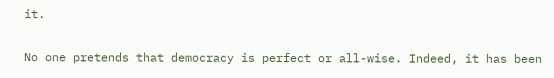it.

No one pretends that democracy is perfect or all-wise. Indeed, it has been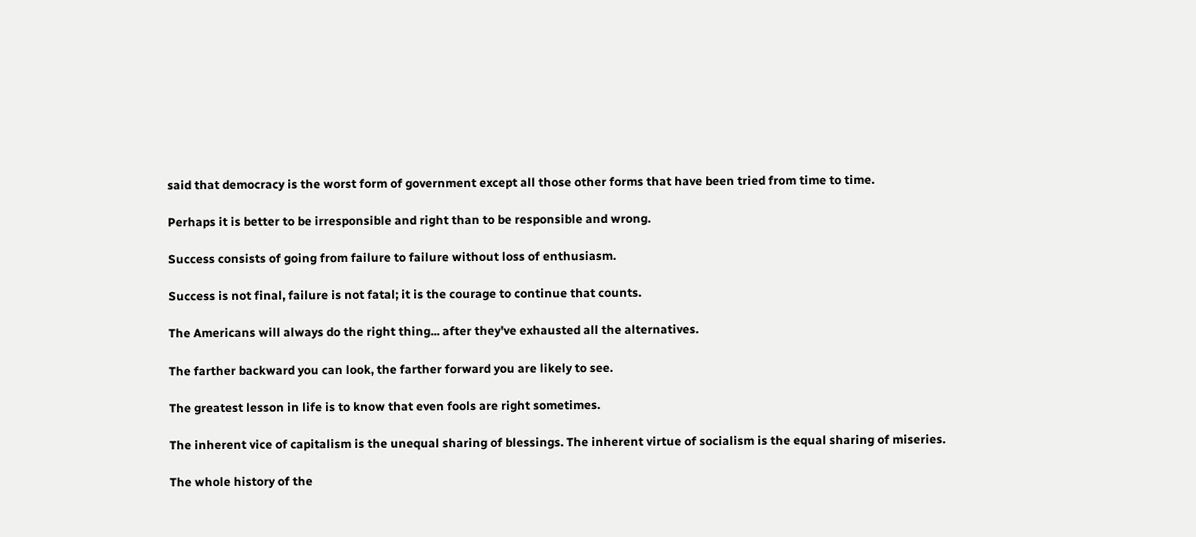said that democracy is the worst form of government except all those other forms that have been tried from time to time.

Perhaps it is better to be irresponsible and right than to be responsible and wrong.

Success consists of going from failure to failure without loss of enthusiasm.

Success is not final, failure is not fatal; it is the courage to continue that counts.

The Americans will always do the right thing... after they've exhausted all the alternatives.

The farther backward you can look, the farther forward you are likely to see.

The greatest lesson in life is to know that even fools are right sometimes.

The inherent vice of capitalism is the unequal sharing of blessings. The inherent virtue of socialism is the equal sharing of miseries.

The whole history of the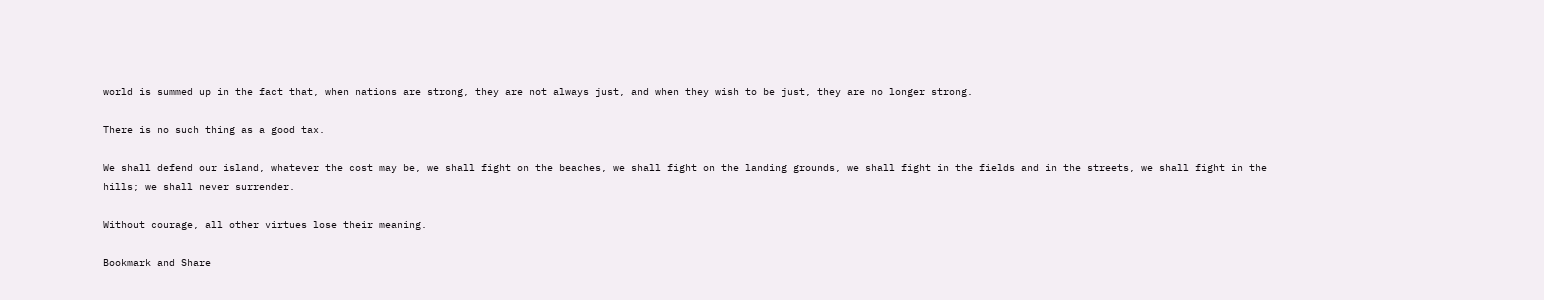world is summed up in the fact that, when nations are strong, they are not always just, and when they wish to be just, they are no longer strong.

There is no such thing as a good tax.

We shall defend our island, whatever the cost may be, we shall fight on the beaches, we shall fight on the landing grounds, we shall fight in the fields and in the streets, we shall fight in the hills; we shall never surrender.

Without courage, all other virtues lose their meaning.

Bookmark and Share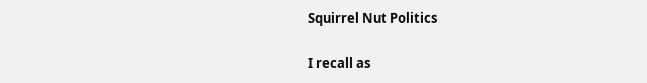Squirrel Nut Politics

I recall as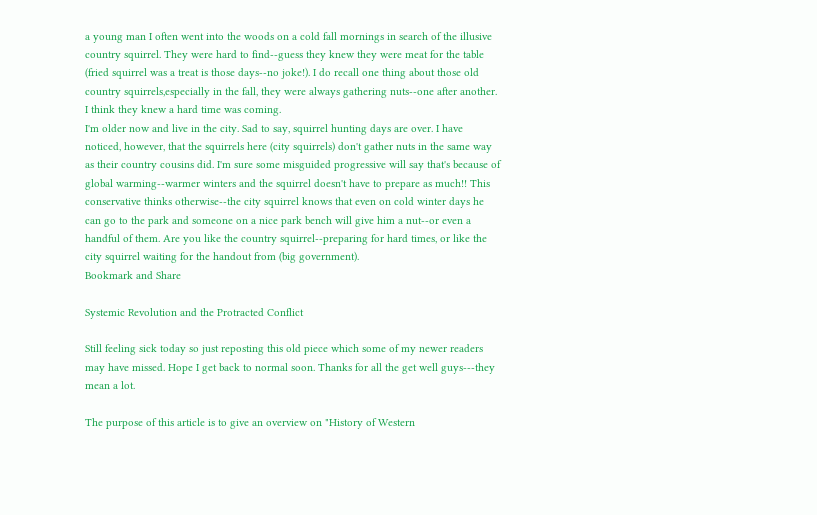a young man I often went into the woods on a cold fall mornings in search of the illusive country squirrel. They were hard to find--guess they knew they were meat for the table (fried squirrel was a treat is those days--no joke!). I do recall one thing about those old country squirrels,especially in the fall, they were always gathering nuts--one after another. I think they knew a hard time was coming.
I'm older now and live in the city. Sad to say, squirrel hunting days are over. I have noticed, however, that the squirrels here (city squirrels) don't gather nuts in the same way as their country cousins did. I'm sure some misguided progressive will say that's because of global warming--warmer winters and the squirrel doesn't have to prepare as much!! This conservative thinks otherwise--the city squirrel knows that even on cold winter days he can go to the park and someone on a nice park bench will give him a nut--or even a handful of them. Are you like the country squirrel--preparing for hard times, or like the city squirrel waiting for the handout from (big government).
Bookmark and Share

Systemic Revolution and the Protracted Conflict

Still feeling sick today so just reposting this old piece which some of my newer readers may have missed. Hope I get back to normal soon. Thanks for all the get well guys---they mean a lot.

The purpose of this article is to give an overview on "History of Western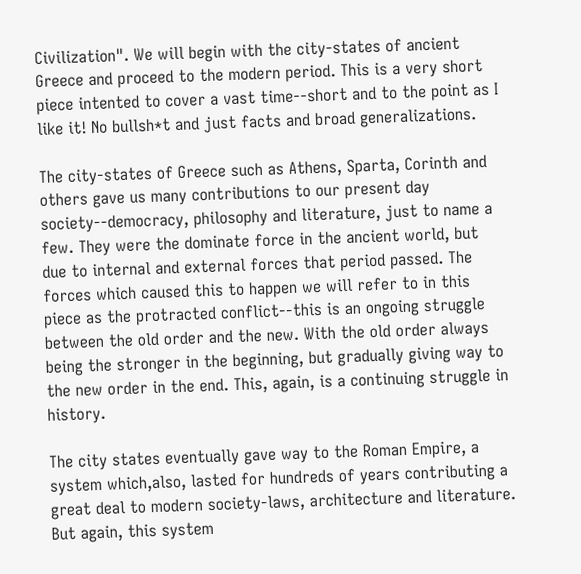Civilization". We will begin with the city-states of ancient Greece and proceed to the modern period. This is a very short piece intented to cover a vast time--short and to the point as I like it! No bullsh*t and just facts and broad generalizations.

The city-states of Greece such as Athens, Sparta, Corinth and others gave us many contributions to our present day society--democracy, philosophy and literature, just to name a few. They were the dominate force in the ancient world, but due to internal and external forces that period passed. The forces which caused this to happen we will refer to in this piece as the protracted conflict--this is an ongoing struggle between the old order and the new. With the old order always being the stronger in the beginning, but gradually giving way to the new order in the end. This, again, is a continuing struggle in history.

The city states eventually gave way to the Roman Empire, a system which,also, lasted for hundreds of years contributing a great deal to modern society-laws, architecture and literature. But again, this system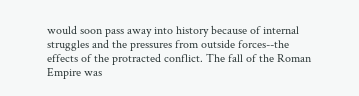would soon pass away into history because of internal struggles and the pressures from outside forces--the effects of the protracted conflict. The fall of the Roman Empire was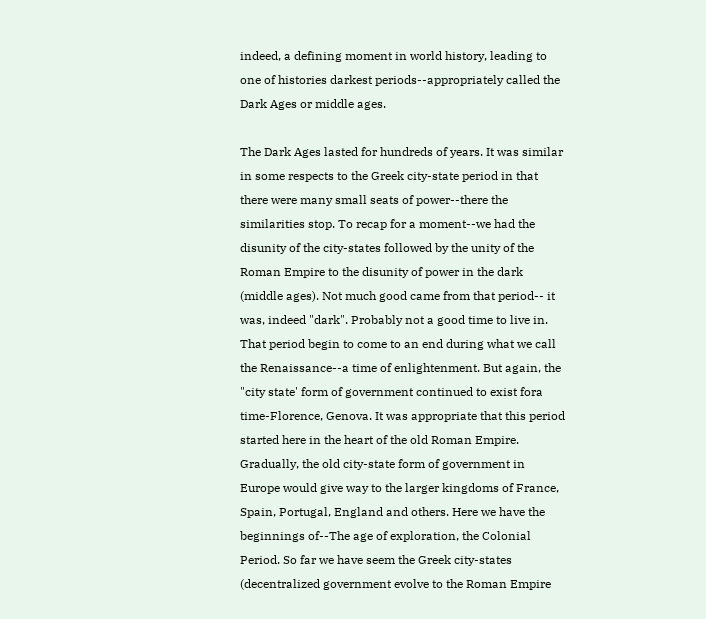indeed, a defining moment in world history, leading to one of histories darkest periods--appropriately called the Dark Ages or middle ages.

The Dark Ages lasted for hundreds of years. It was similar in some respects to the Greek city-state period in that there were many small seats of power--there the similarities stop. To recap for a moment--we had the disunity of the city-states followed by the unity of the Roman Empire to the disunity of power in the dark (middle ages). Not much good came from that period-- it was, indeed "dark". Probably not a good time to live in. That period begin to come to an end during what we call the Renaissance--a time of enlightenment. But again, the "city state' form of government continued to exist fora time-Florence, Genova. It was appropriate that this period started here in the heart of the old Roman Empire. Gradually, the old city-state form of government in Europe would give way to the larger kingdoms of France, Spain, Portugal, England and others. Here we have the beginnings of--The age of exploration, the Colonial Period. So far we have seem the Greek city-states (decentralized government evolve to the Roman Empire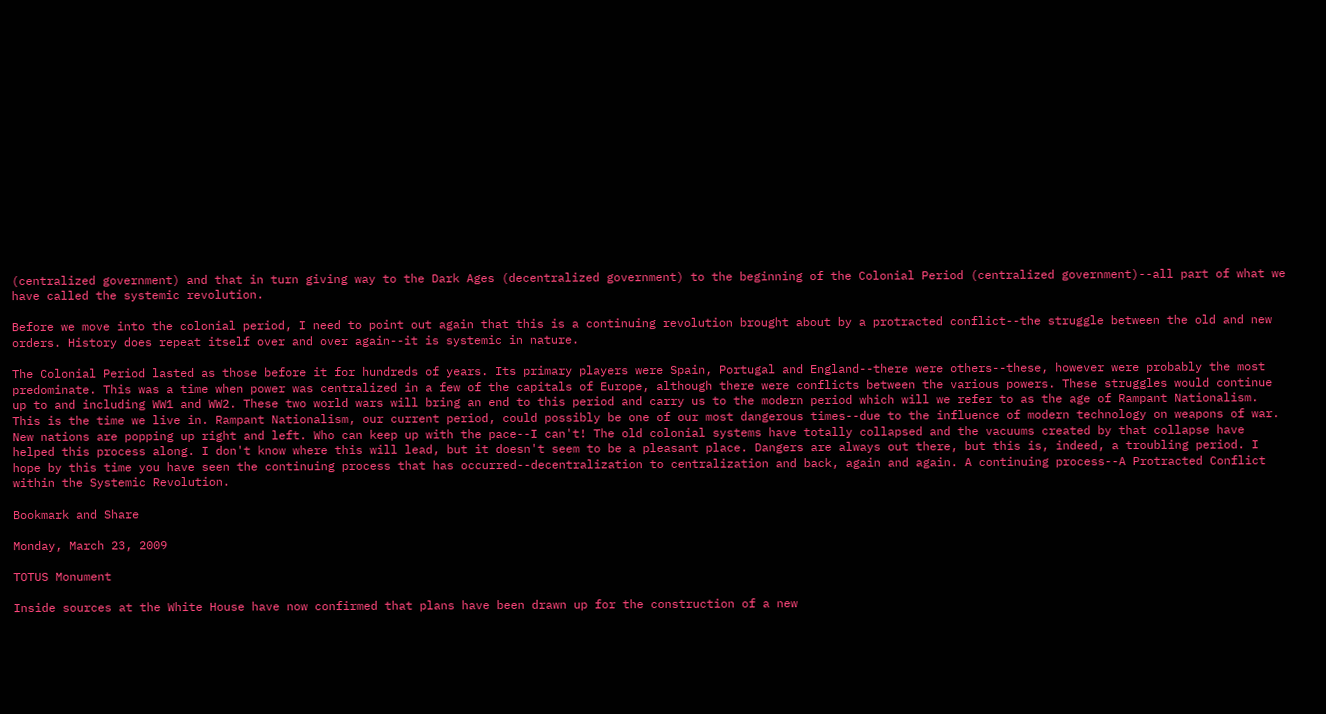(centralized government) and that in turn giving way to the Dark Ages (decentralized government) to the beginning of the Colonial Period (centralized government)--all part of what we have called the systemic revolution.

Before we move into the colonial period, I need to point out again that this is a continuing revolution brought about by a protracted conflict--the struggle between the old and new orders. History does repeat itself over and over again--it is systemic in nature.

The Colonial Period lasted as those before it for hundreds of years. Its primary players were Spain, Portugal and England--there were others--these, however were probably the most predominate. This was a time when power was centralized in a few of the capitals of Europe, although there were conflicts between the various powers. These struggles would continue up to and including WW1 and WW2. These two world wars will bring an end to this period and carry us to the modern period which will we refer to as the age of Rampant Nationalism. This is the time we live in. Rampant Nationalism, our current period, could possibly be one of our most dangerous times--due to the influence of modern technology on weapons of war. New nations are popping up right and left. Who can keep up with the pace--I can't! The old colonial systems have totally collapsed and the vacuums created by that collapse have helped this process along. I don't know where this will lead, but it doesn't seem to be a pleasant place. Dangers are always out there, but this is, indeed, a troubling period. I hope by this time you have seen the continuing process that has occurred--decentralization to centralization and back, again and again. A continuing process--A Protracted Conflict within the Systemic Revolution.

Bookmark and Share

Monday, March 23, 2009

TOTUS Monument

Inside sources at the White House have now confirmed that plans have been drawn up for the construction of a new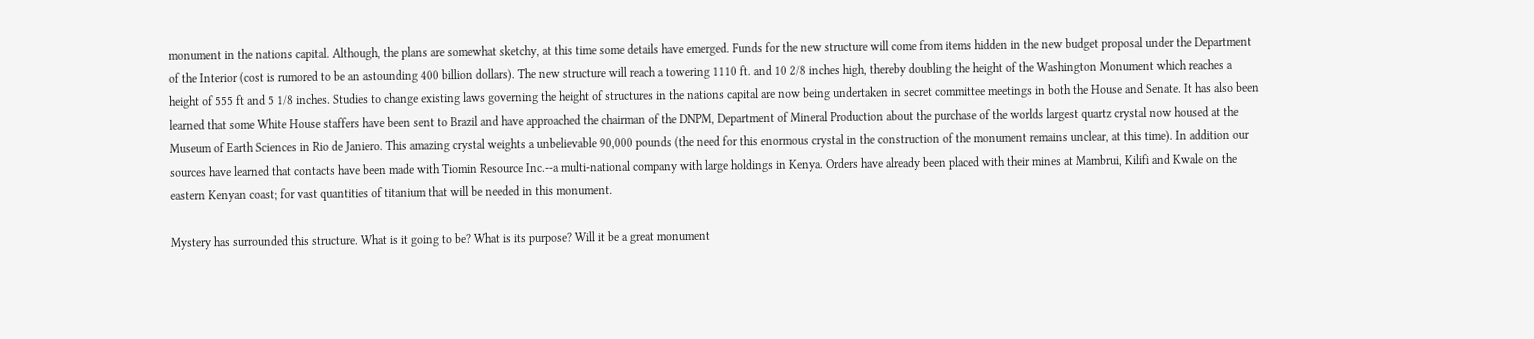monument in the nations capital. Although, the plans are somewhat sketchy, at this time some details have emerged. Funds for the new structure will come from items hidden in the new budget proposal under the Department of the Interior (cost is rumored to be an astounding 400 billion dollars). The new structure will reach a towering 1110 ft. and 10 2/8 inches high, thereby doubling the height of the Washington Monument which reaches a height of 555 ft and 5 1/8 inches. Studies to change existing laws governing the height of structures in the nations capital are now being undertaken in secret committee meetings in both the House and Senate. It has also been learned that some White House staffers have been sent to Brazil and have approached the chairman of the DNPM, Department of Mineral Production about the purchase of the worlds largest quartz crystal now housed at the Museum of Earth Sciences in Rio de Janiero. This amazing crystal weights a unbelievable 90,000 pounds (the need for this enormous crystal in the construction of the monument remains unclear, at this time). In addition our sources have learned that contacts have been made with Tiomin Resource Inc.--a multi-national company with large holdings in Kenya. Orders have already been placed with their mines at Mambrui, Kilifi and Kwale on the eastern Kenyan coast; for vast quantities of titanium that will be needed in this monument.

Mystery has surrounded this structure. What is it going to be? What is its purpose? Will it be a great monument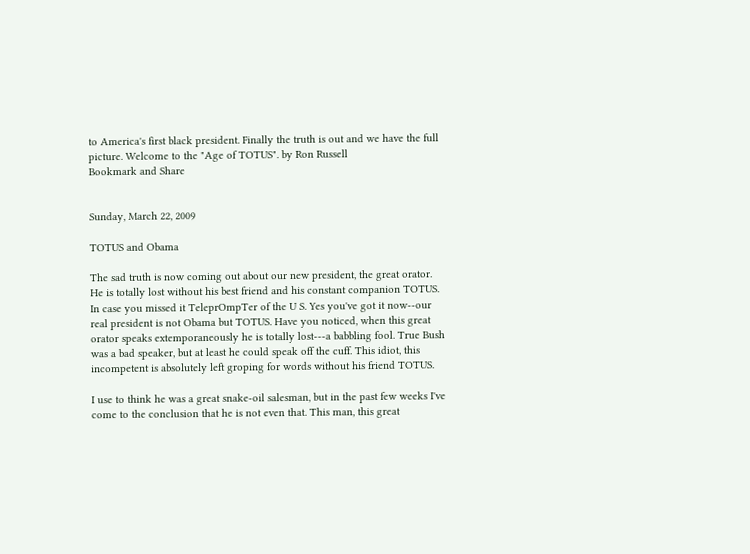to America's first black president. Finally the truth is out and we have the full picture. Welcome to the "Age of TOTUS". by Ron Russell
Bookmark and Share


Sunday, March 22, 2009

TOTUS and Obama

The sad truth is now coming out about our new president, the great orator. He is totally lost without his best friend and his constant companion TOTUS. In case you missed it TeleprOmpTer of the U S. Yes you've got it now--our real president is not Obama but TOTUS. Have you noticed, when this great orator speaks extemporaneously he is totally lost---a babbling fool. True Bush was a bad speaker, but at least he could speak off the cuff. This idiot, this incompetent is absolutely left groping for words without his friend TOTUS.

I use to think he was a great snake-oil salesman, but in the past few weeks I've come to the conclusion that he is not even that. This man, this great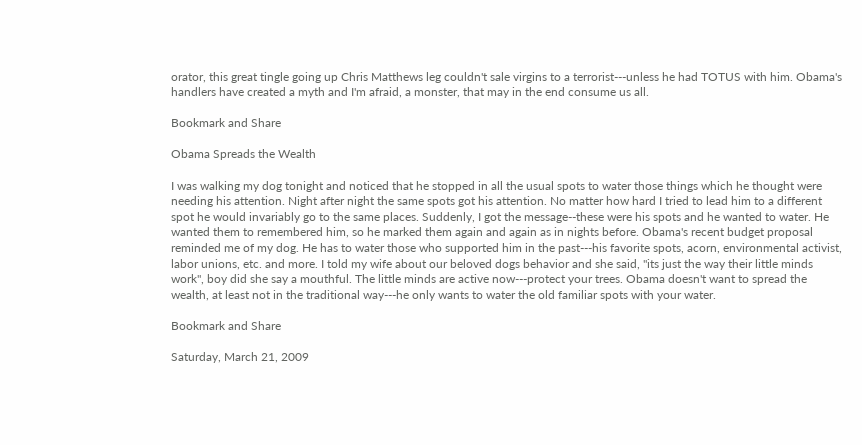orator, this great tingle going up Chris Matthews leg couldn't sale virgins to a terrorist---unless he had TOTUS with him. Obama's handlers have created a myth and I'm afraid, a monster, that may in the end consume us all.

Bookmark and Share

Obama Spreads the Wealth

I was walking my dog tonight and noticed that he stopped in all the usual spots to water those things which he thought were needing his attention. Night after night the same spots got his attention. No matter how hard I tried to lead him to a different spot he would invariably go to the same places. Suddenly, I got the message--these were his spots and he wanted to water. He wanted them to remembered him, so he marked them again and again as in nights before. Obama's recent budget proposal reminded me of my dog. He has to water those who supported him in the past---his favorite spots, acorn, environmental activist, labor unions, etc. and more. I told my wife about our beloved dogs behavior and she said, "its just the way their little minds work", boy did she say a mouthful. The little minds are active now---protect your trees. Obama doesn't want to spread the wealth, at least not in the traditional way---he only wants to water the old familiar spots with your water.

Bookmark and Share

Saturday, March 21, 2009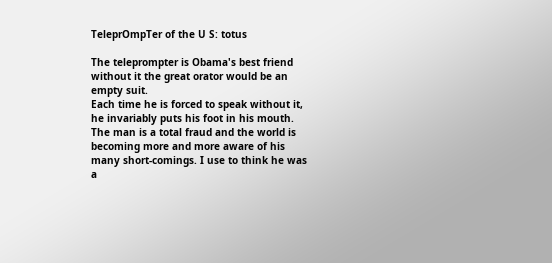TeleprOmpTer of the U S: totus

The teleprompter is Obama's best friend without it the great orator would be an empty suit.
Each time he is forced to speak without it, he invariably puts his foot in his mouth. The man is a total fraud and the world is becoming more and more aware of his many short-comings. I use to think he was a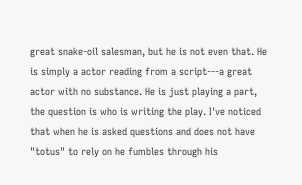great snake-oil salesman, but he is not even that. He is simply a actor reading from a script---a great actor with no substance. He is just playing a part, the question is who is writing the play. I've noticed that when he is asked questions and does not have "totus" to rely on he fumbles through his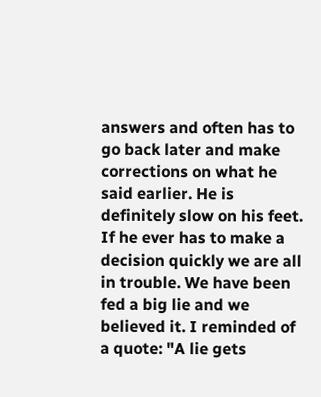answers and often has to go back later and make corrections on what he said earlier. He is definitely slow on his feet. If he ever has to make a decision quickly we are all in trouble. We have been fed a big lie and we believed it. I reminded of a quote: "A lie gets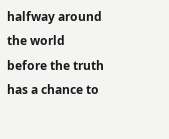halfway around the world before the truth has a chance to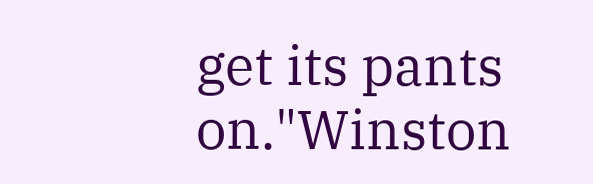get its pants on."Winston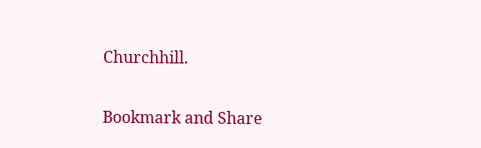Churchhill.

Bookmark and Share